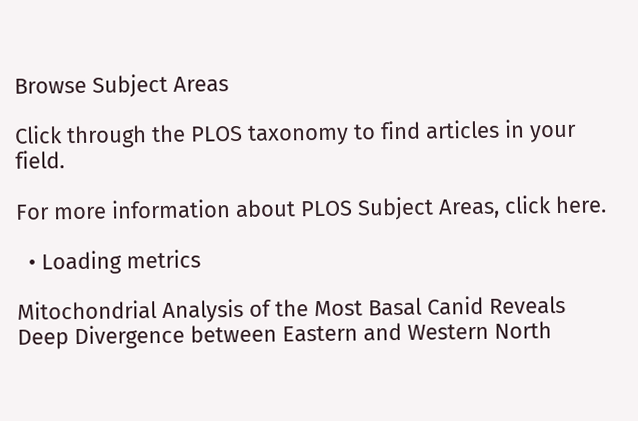Browse Subject Areas

Click through the PLOS taxonomy to find articles in your field.

For more information about PLOS Subject Areas, click here.

  • Loading metrics

Mitochondrial Analysis of the Most Basal Canid Reveals Deep Divergence between Eastern and Western North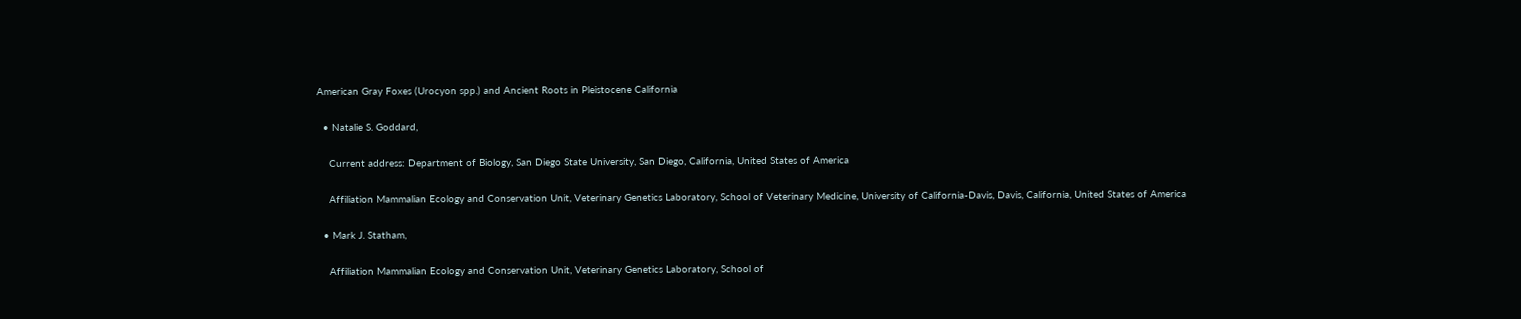American Gray Foxes (Urocyon spp.) and Ancient Roots in Pleistocene California

  • Natalie S. Goddard,

    Current address: Department of Biology, San Diego State University, San Diego, California, United States of America

    Affiliation Mammalian Ecology and Conservation Unit, Veterinary Genetics Laboratory, School of Veterinary Medicine, University of California-Davis, Davis, California, United States of America

  • Mark J. Statham,

    Affiliation Mammalian Ecology and Conservation Unit, Veterinary Genetics Laboratory, School of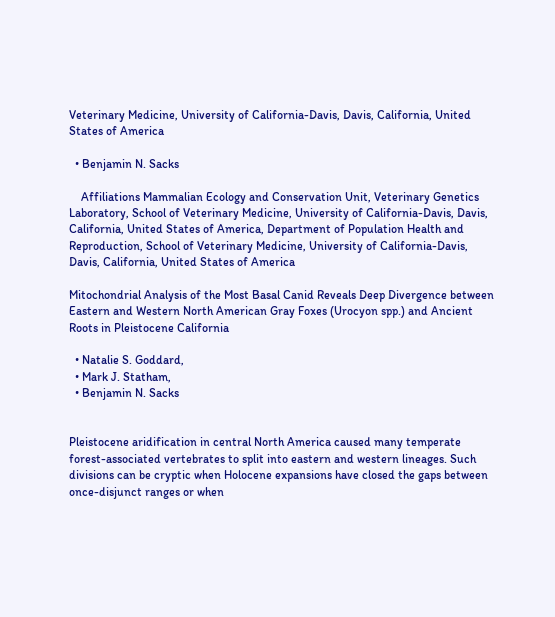Veterinary Medicine, University of California-Davis, Davis, California, United States of America

  • Benjamin N. Sacks

    Affiliations Mammalian Ecology and Conservation Unit, Veterinary Genetics Laboratory, School of Veterinary Medicine, University of California-Davis, Davis, California, United States of America, Department of Population Health and Reproduction, School of Veterinary Medicine, University of California-Davis, Davis, California, United States of America

Mitochondrial Analysis of the Most Basal Canid Reveals Deep Divergence between Eastern and Western North American Gray Foxes (Urocyon spp.) and Ancient Roots in Pleistocene California

  • Natalie S. Goddard,
  • Mark J. Statham,
  • Benjamin N. Sacks


Pleistocene aridification in central North America caused many temperate forest-associated vertebrates to split into eastern and western lineages. Such divisions can be cryptic when Holocene expansions have closed the gaps between once-disjunct ranges or when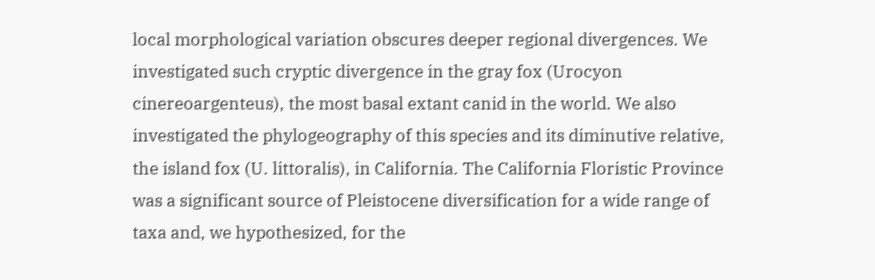local morphological variation obscures deeper regional divergences. We investigated such cryptic divergence in the gray fox (Urocyon cinereoargenteus), the most basal extant canid in the world. We also investigated the phylogeography of this species and its diminutive relative, the island fox (U. littoralis), in California. The California Floristic Province was a significant source of Pleistocene diversification for a wide range of taxa and, we hypothesized, for the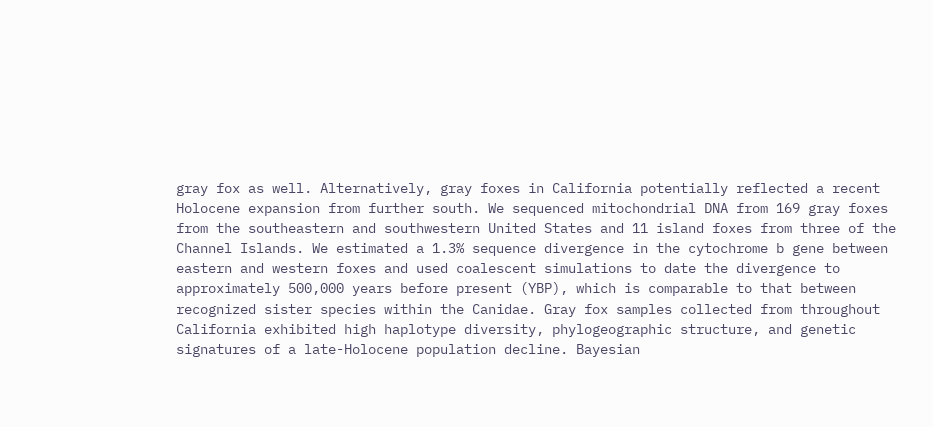gray fox as well. Alternatively, gray foxes in California potentially reflected a recent Holocene expansion from further south. We sequenced mitochondrial DNA from 169 gray foxes from the southeastern and southwestern United States and 11 island foxes from three of the Channel Islands. We estimated a 1.3% sequence divergence in the cytochrome b gene between eastern and western foxes and used coalescent simulations to date the divergence to approximately 500,000 years before present (YBP), which is comparable to that between recognized sister species within the Canidae. Gray fox samples collected from throughout California exhibited high haplotype diversity, phylogeographic structure, and genetic signatures of a late-Holocene population decline. Bayesian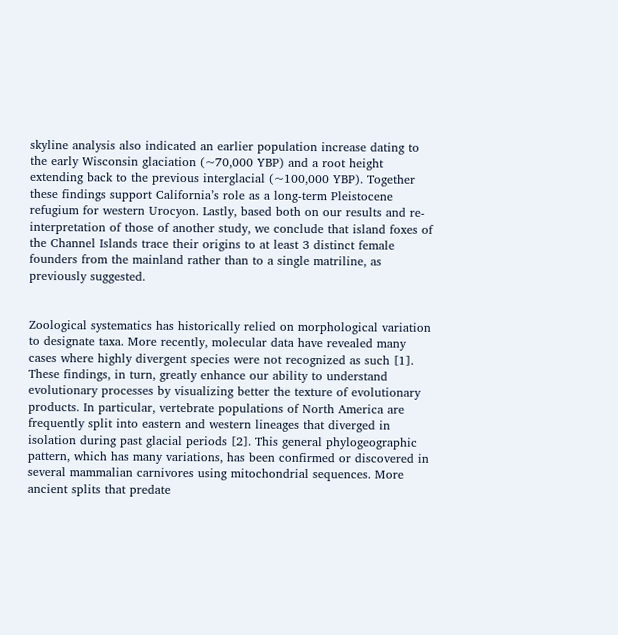skyline analysis also indicated an earlier population increase dating to the early Wisconsin glaciation (~70,000 YBP) and a root height extending back to the previous interglacial (~100,000 YBP). Together these findings support California’s role as a long-term Pleistocene refugium for western Urocyon. Lastly, based both on our results and re-interpretation of those of another study, we conclude that island foxes of the Channel Islands trace their origins to at least 3 distinct female founders from the mainland rather than to a single matriline, as previously suggested.


Zoological systematics has historically relied on morphological variation to designate taxa. More recently, molecular data have revealed many cases where highly divergent species were not recognized as such [1]. These findings, in turn, greatly enhance our ability to understand evolutionary processes by visualizing better the texture of evolutionary products. In particular, vertebrate populations of North America are frequently split into eastern and western lineages that diverged in isolation during past glacial periods [2]. This general phylogeographic pattern, which has many variations, has been confirmed or discovered in several mammalian carnivores using mitochondrial sequences. More ancient splits that predate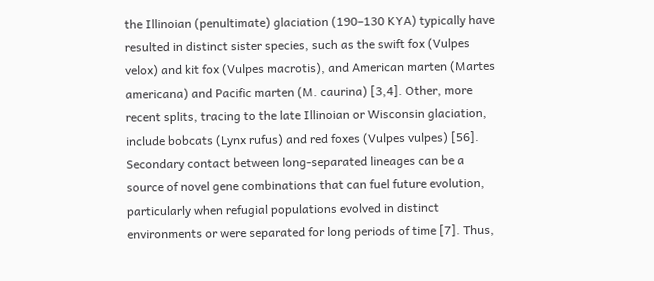the Illinoian (penultimate) glaciation (190–130 KYA) typically have resulted in distinct sister species, such as the swift fox (Vulpes velox) and kit fox (Vulpes macrotis), and American marten (Martes americana) and Pacific marten (M. caurina) [3,4]. Other, more recent splits, tracing to the late Illinoian or Wisconsin glaciation, include bobcats (Lynx rufus) and red foxes (Vulpes vulpes) [56]. Secondary contact between long-separated lineages can be a source of novel gene combinations that can fuel future evolution, particularly when refugial populations evolved in distinct environments or were separated for long periods of time [7]. Thus,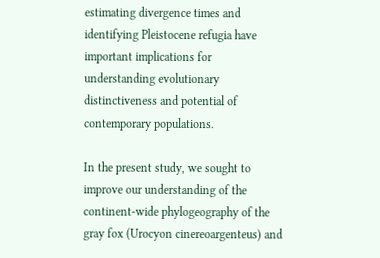estimating divergence times and identifying Pleistocene refugia have important implications for understanding evolutionary distinctiveness and potential of contemporary populations.

In the present study, we sought to improve our understanding of the continent-wide phylogeography of the gray fox (Urocyon cinereoargenteus) and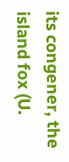its congener, the island fox (U.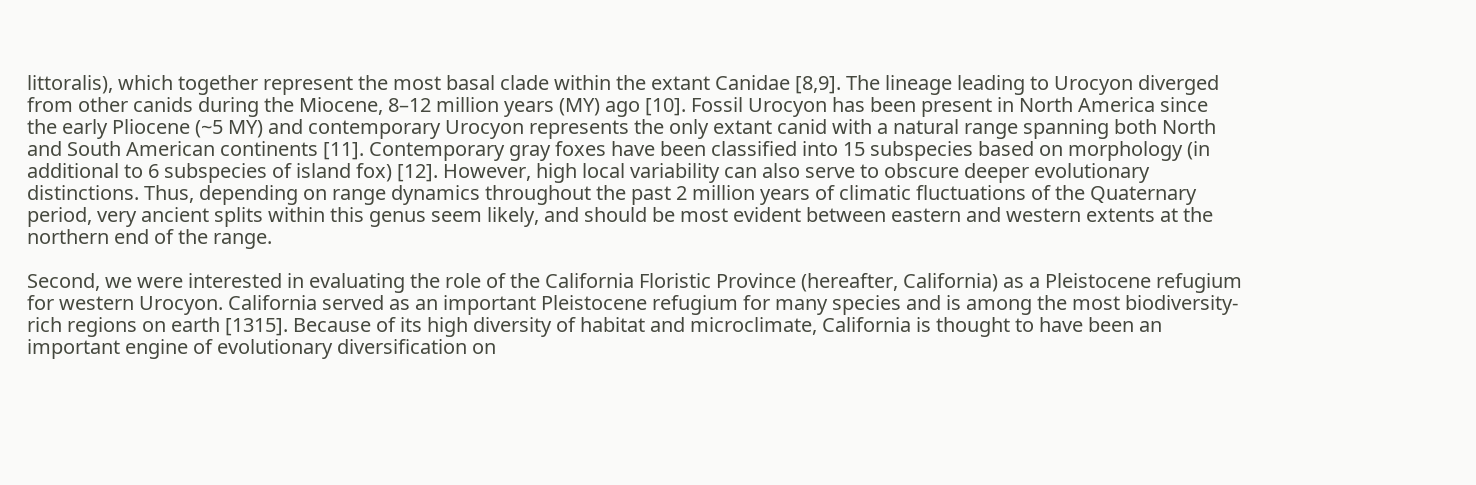littoralis), which together represent the most basal clade within the extant Canidae [8,9]. The lineage leading to Urocyon diverged from other canids during the Miocene, 8–12 million years (MY) ago [10]. Fossil Urocyon has been present in North America since the early Pliocene (~5 MY) and contemporary Urocyon represents the only extant canid with a natural range spanning both North and South American continents [11]. Contemporary gray foxes have been classified into 15 subspecies based on morphology (in additional to 6 subspecies of island fox) [12]. However, high local variability can also serve to obscure deeper evolutionary distinctions. Thus, depending on range dynamics throughout the past 2 million years of climatic fluctuations of the Quaternary period, very ancient splits within this genus seem likely, and should be most evident between eastern and western extents at the northern end of the range.

Second, we were interested in evaluating the role of the California Floristic Province (hereafter, California) as a Pleistocene refugium for western Urocyon. California served as an important Pleistocene refugium for many species and is among the most biodiversity-rich regions on earth [1315]. Because of its high diversity of habitat and microclimate, California is thought to have been an important engine of evolutionary diversification on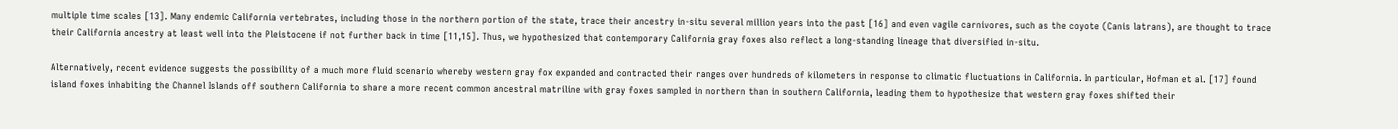multiple time scales [13]. Many endemic California vertebrates, including those in the northern portion of the state, trace their ancestry in-situ several million years into the past [16] and even vagile carnivores, such as the coyote (Canis latrans), are thought to trace their California ancestry at least well into the Pleistocene if not further back in time [11,15]. Thus, we hypothesized that contemporary California gray foxes also reflect a long-standing lineage that diversified in-situ.

Alternatively, recent evidence suggests the possibility of a much more fluid scenario whereby western gray fox expanded and contracted their ranges over hundreds of kilometers in response to climatic fluctuations in California. In particular, Hofman et al. [17] found island foxes inhabiting the Channel Islands off southern California to share a more recent common ancestral matriline with gray foxes sampled in northern than in southern California, leading them to hypothesize that western gray foxes shifted their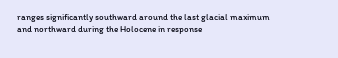ranges significantly southward around the last glacial maximum and northward during the Holocene in response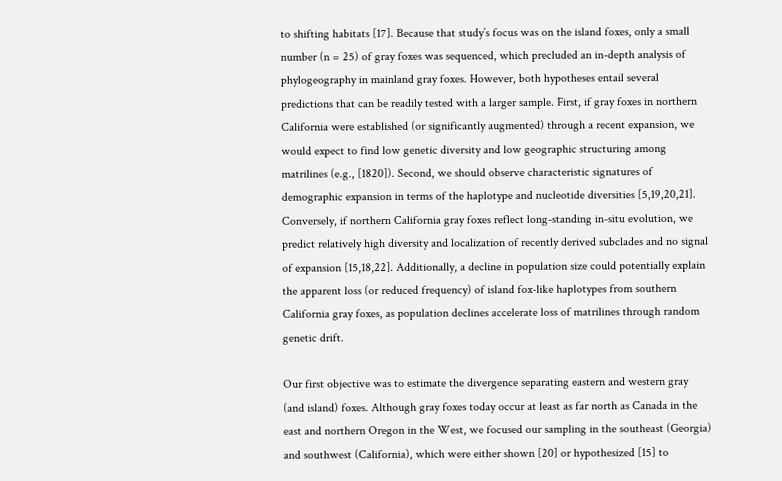to shifting habitats [17]. Because that study’s focus was on the island foxes, only a small number (n = 25) of gray foxes was sequenced, which precluded an in-depth analysis of phylogeography in mainland gray foxes. However, both hypotheses entail several predictions that can be readily tested with a larger sample. First, if gray foxes in northern California were established (or significantly augmented) through a recent expansion, we would expect to find low genetic diversity and low geographic structuring among matrilines (e.g., [1820]). Second, we should observe characteristic signatures of demographic expansion in terms of the haplotype and nucleotide diversities [5,19,20,21]. Conversely, if northern California gray foxes reflect long-standing in-situ evolution, we predict relatively high diversity and localization of recently derived subclades and no signal of expansion [15,18,22]. Additionally, a decline in population size could potentially explain the apparent loss (or reduced frequency) of island fox-like haplotypes from southern California gray foxes, as population declines accelerate loss of matrilines through random genetic drift.

Our first objective was to estimate the divergence separating eastern and western gray (and island) foxes. Although gray foxes today occur at least as far north as Canada in the east and northern Oregon in the West, we focused our sampling in the southeast (Georgia) and southwest (California), which were either shown [20] or hypothesized [15] to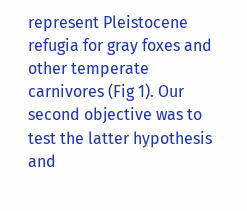represent Pleistocene refugia for gray foxes and other temperate carnivores (Fig 1). Our second objective was to test the latter hypothesis and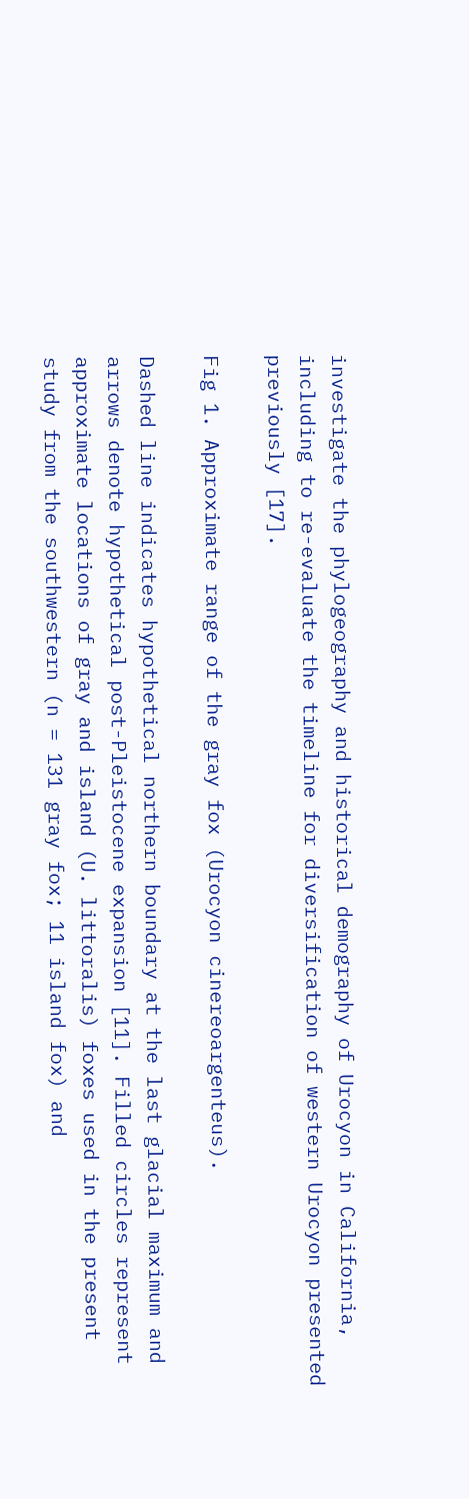investigate the phylogeography and historical demography of Urocyon in California, including to re-evaluate the timeline for diversification of western Urocyon presented previously [17].

Fig 1. Approximate range of the gray fox (Urocyon cinereoargenteus).

Dashed line indicates hypothetical northern boundary at the last glacial maximum and arrows denote hypothetical post-Pleistocene expansion [11]. Filled circles represent approximate locations of gray and island (U. littoralis) foxes used in the present study from the southwestern (n = 131 gray fox; 11 island fox) and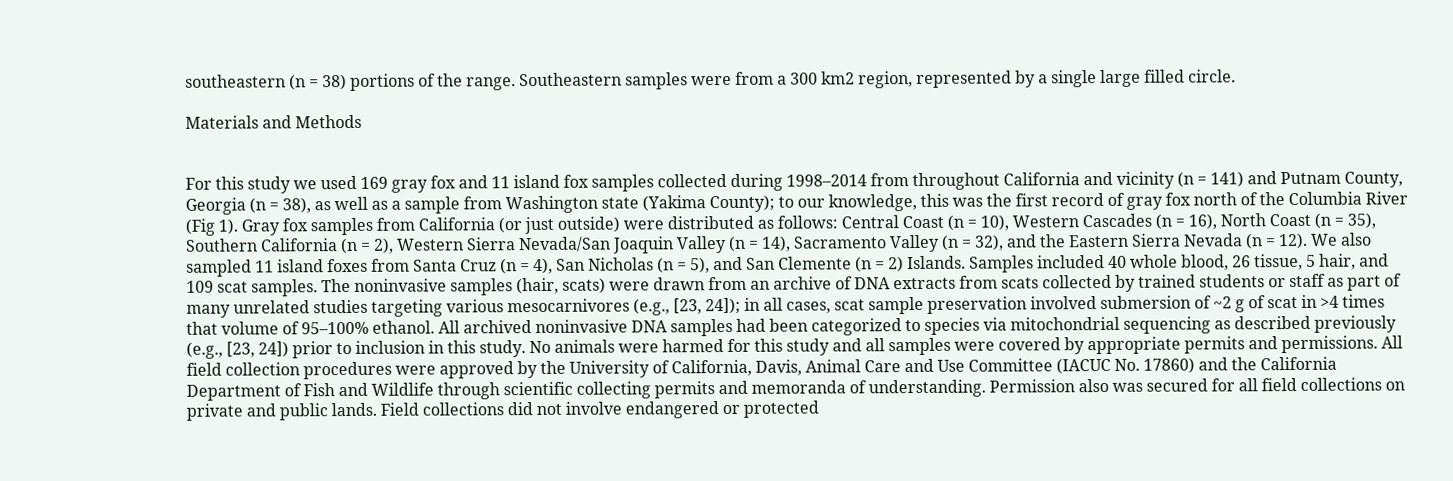southeastern (n = 38) portions of the range. Southeastern samples were from a 300 km2 region, represented by a single large filled circle.

Materials and Methods


For this study we used 169 gray fox and 11 island fox samples collected during 1998–2014 from throughout California and vicinity (n = 141) and Putnam County, Georgia (n = 38), as well as a sample from Washington state (Yakima County); to our knowledge, this was the first record of gray fox north of the Columbia River (Fig 1). Gray fox samples from California (or just outside) were distributed as follows: Central Coast (n = 10), Western Cascades (n = 16), North Coast (n = 35), Southern California (n = 2), Western Sierra Nevada/San Joaquin Valley (n = 14), Sacramento Valley (n = 32), and the Eastern Sierra Nevada (n = 12). We also sampled 11 island foxes from Santa Cruz (n = 4), San Nicholas (n = 5), and San Clemente (n = 2) Islands. Samples included 40 whole blood, 26 tissue, 5 hair, and 109 scat samples. The noninvasive samples (hair, scats) were drawn from an archive of DNA extracts from scats collected by trained students or staff as part of many unrelated studies targeting various mesocarnivores (e.g., [23, 24]); in all cases, scat sample preservation involved submersion of ~2 g of scat in >4 times that volume of 95–100% ethanol. All archived noninvasive DNA samples had been categorized to species via mitochondrial sequencing as described previously (e.g., [23, 24]) prior to inclusion in this study. No animals were harmed for this study and all samples were covered by appropriate permits and permissions. All field collection procedures were approved by the University of California, Davis, Animal Care and Use Committee (IACUC No. 17860) and the California Department of Fish and Wildlife through scientific collecting permits and memoranda of understanding. Permission also was secured for all field collections on private and public lands. Field collections did not involve endangered or protected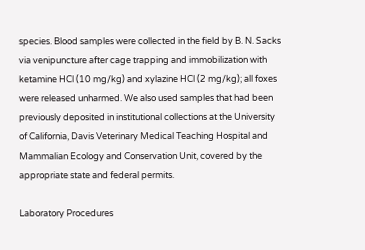species. Blood samples were collected in the field by B. N. Sacks via venipuncture after cage trapping and immobilization with ketamine HCl (10 mg/kg) and xylazine HCl (2 mg/kg); all foxes were released unharmed. We also used samples that had been previously deposited in institutional collections at the University of California, Davis Veterinary Medical Teaching Hospital and Mammalian Ecology and Conservation Unit, covered by the appropriate state and federal permits.

Laboratory Procedures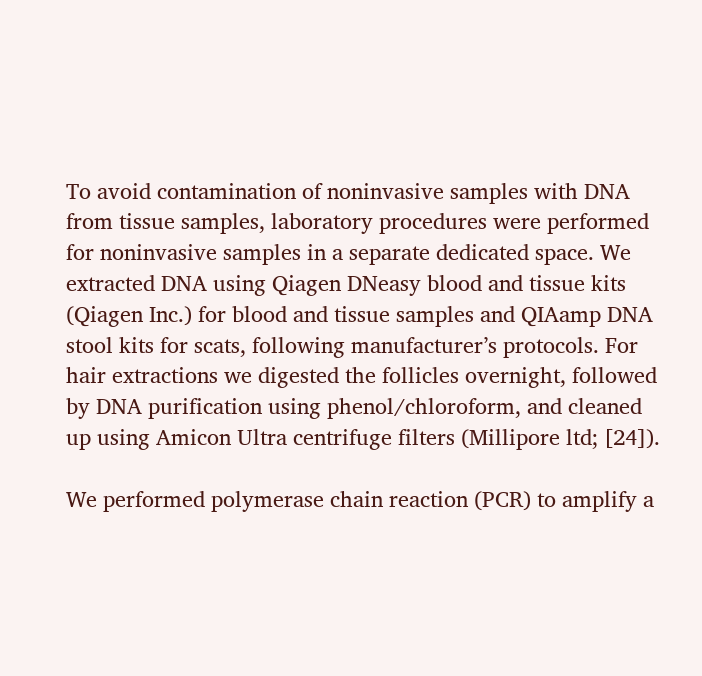To avoid contamination of noninvasive samples with DNA from tissue samples, laboratory procedures were performed for noninvasive samples in a separate dedicated space. We extracted DNA using Qiagen DNeasy blood and tissue kits (Qiagen Inc.) for blood and tissue samples and QIAamp DNA stool kits for scats, following manufacturer’s protocols. For hair extractions we digested the follicles overnight, followed by DNA purification using phenol/chloroform, and cleaned up using Amicon Ultra centrifuge filters (Millipore ltd; [24]).

We performed polymerase chain reaction (PCR) to amplify a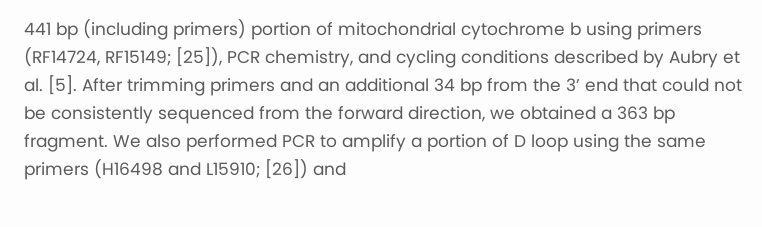441 bp (including primers) portion of mitochondrial cytochrome b using primers (RF14724, RF15149; [25]), PCR chemistry, and cycling conditions described by Aubry et al. [5]. After trimming primers and an additional 34 bp from the 3’ end that could not be consistently sequenced from the forward direction, we obtained a 363 bp fragment. We also performed PCR to amplify a portion of D loop using the same primers (H16498 and L15910; [26]) and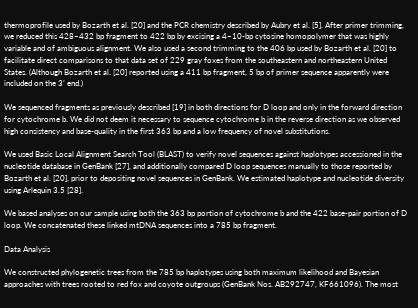thermoprofile used by Bozarth et al. [20] and the PCR chemistry described by Aubry et al. [5]. After primer trimming, we reduced this 428–432 bp fragment to 422 bp by excising a 4–10-bp cytosine homopolymer that was highly variable and of ambiguous alignment. We also used a second trimming to the 406 bp used by Bozarth et al. [20] to facilitate direct comparisons to that data set of 229 gray foxes from the southeastern and northeastern United States. (Although Bozarth et al. [20] reported using a 411 bp fragment, 5 bp of primer sequence apparently were included on the 3’ end.)

We sequenced fragments as previously described [19] in both directions for D loop and only in the forward direction for cytochrome b. We did not deem it necessary to sequence cytochrome b in the reverse direction as we observed high consistency and base-quality in the first 363 bp and a low frequency of novel substitutions.

We used Basic Local Alignment Search Tool (BLAST) to verify novel sequences against haplotypes accessioned in the nucleotide database in GenBank [27], and additionally compared D loop sequences manually to those reported by Bozarth et al. [20], prior to depositing novel sequences in GenBank. We estimated haplotype and nucleotide diversity using Arlequin 3.5 [28].

We based analyses on our sample using both the 363 bp portion of cytochrome b and the 422 base-pair portion of D loop. We concatenated these linked mtDNA sequences into a 785 bp fragment.

Data Analysis

We constructed phylogenetic trees from the 785 bp haplotypes using both maximum likelihood and Bayesian approaches with trees rooted to red fox and coyote outgroups (GenBank Nos. AB292747, KF661096). The most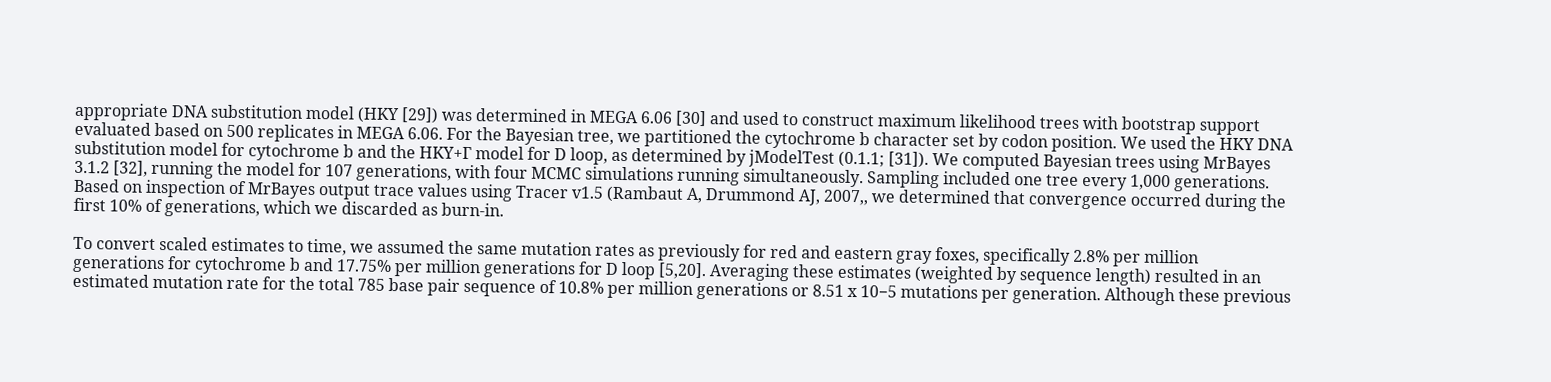appropriate DNA substitution model (HKY [29]) was determined in MEGA 6.06 [30] and used to construct maximum likelihood trees with bootstrap support evaluated based on 500 replicates in MEGA 6.06. For the Bayesian tree, we partitioned the cytochrome b character set by codon position. We used the HKY DNA substitution model for cytochrome b and the HKY+Γ model for D loop, as determined by jModelTest (0.1.1; [31]). We computed Bayesian trees using MrBayes 3.1.2 [32], running the model for 107 generations, with four MCMC simulations running simultaneously. Sampling included one tree every 1,000 generations. Based on inspection of MrBayes output trace values using Tracer v1.5 (Rambaut A, Drummond AJ, 2007,, we determined that convergence occurred during the first 10% of generations, which we discarded as burn-in.

To convert scaled estimates to time, we assumed the same mutation rates as previously for red and eastern gray foxes, specifically 2.8% per million generations for cytochrome b and 17.75% per million generations for D loop [5,20]. Averaging these estimates (weighted by sequence length) resulted in an estimated mutation rate for the total 785 base pair sequence of 10.8% per million generations or 8.51 x 10−5 mutations per generation. Although these previous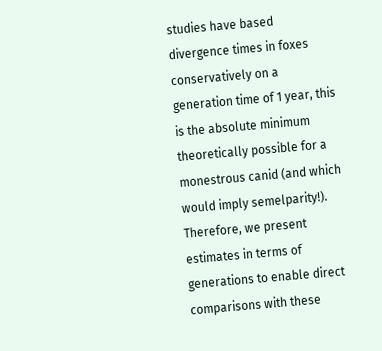studies have based divergence times in foxes conservatively on a generation time of 1 year, this is the absolute minimum theoretically possible for a monestrous canid (and which would imply semelparity!). Therefore, we present estimates in terms of generations to enable direct comparisons with these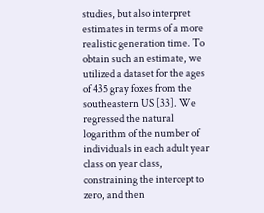studies, but also interpret estimates in terms of a more realistic generation time. To obtain such an estimate, we utilized a dataset for the ages of 435 gray foxes from the southeastern US [33]. We regressed the natural logarithm of the number of individuals in each adult year class on year class, constraining the intercept to zero, and then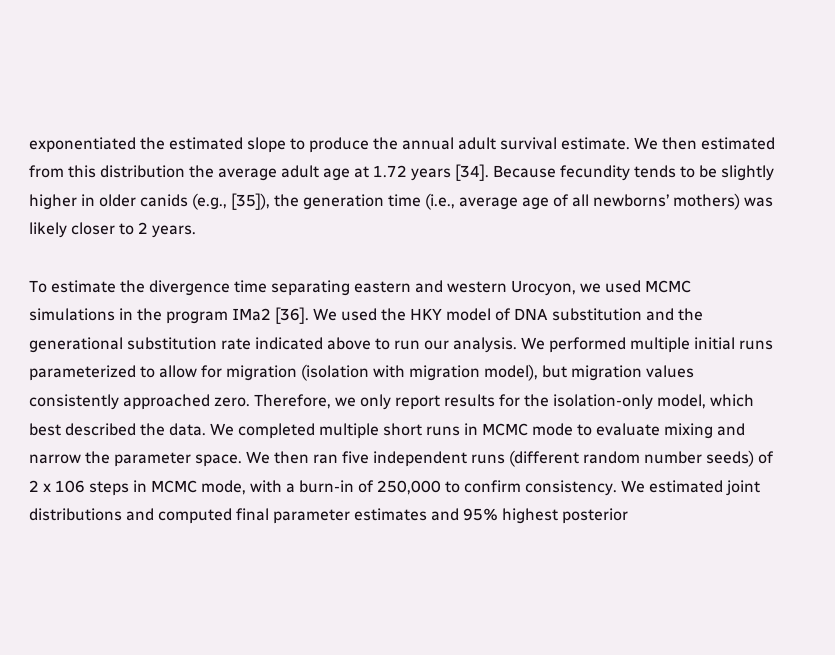exponentiated the estimated slope to produce the annual adult survival estimate. We then estimated from this distribution the average adult age at 1.72 years [34]. Because fecundity tends to be slightly higher in older canids (e.g., [35]), the generation time (i.e., average age of all newborns’ mothers) was likely closer to 2 years.

To estimate the divergence time separating eastern and western Urocyon, we used MCMC simulations in the program IMa2 [36]. We used the HKY model of DNA substitution and the generational substitution rate indicated above to run our analysis. We performed multiple initial runs parameterized to allow for migration (isolation with migration model), but migration values consistently approached zero. Therefore, we only report results for the isolation-only model, which best described the data. We completed multiple short runs in MCMC mode to evaluate mixing and narrow the parameter space. We then ran five independent runs (different random number seeds) of 2 x 106 steps in MCMC mode, with a burn-in of 250,000 to confirm consistency. We estimated joint distributions and computed final parameter estimates and 95% highest posterior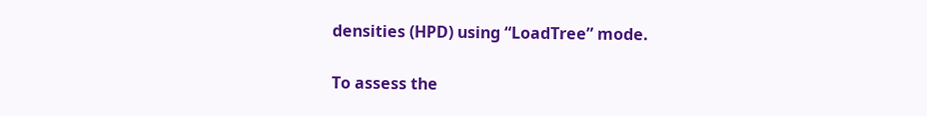densities (HPD) using “LoadTree” mode.

To assess the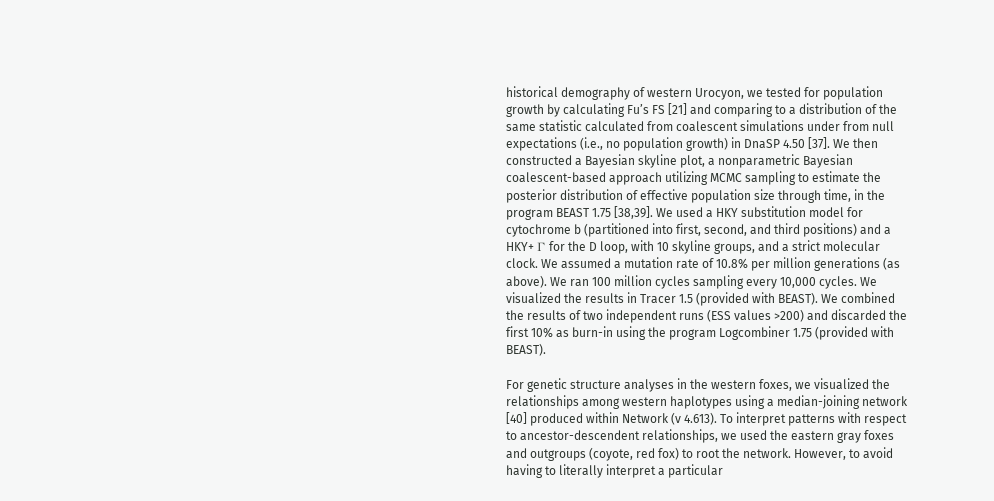historical demography of western Urocyon, we tested for population growth by calculating Fu’s FS [21] and comparing to a distribution of the same statistic calculated from coalescent simulations under from null expectations (i.e., no population growth) in DnaSP 4.50 [37]. We then constructed a Bayesian skyline plot, a nonparametric Bayesian coalescent-based approach utilizing MCMC sampling to estimate the posterior distribution of effective population size through time, in the program BEAST 1.75 [38,39]. We used a HKY substitution model for cytochrome b (partitioned into first, second, and third positions) and a HKY+ Γ for the D loop, with 10 skyline groups, and a strict molecular clock. We assumed a mutation rate of 10.8% per million generations (as above). We ran 100 million cycles sampling every 10,000 cycles. We visualized the results in Tracer 1.5 (provided with BEAST). We combined the results of two independent runs (ESS values >200) and discarded the first 10% as burn-in using the program Logcombiner 1.75 (provided with BEAST).

For genetic structure analyses in the western foxes, we visualized the relationships among western haplotypes using a median-joining network [40] produced within Network (v 4.613). To interpret patterns with respect to ancestor-descendent relationships, we used the eastern gray foxes and outgroups (coyote, red fox) to root the network. However, to avoid having to literally interpret a particular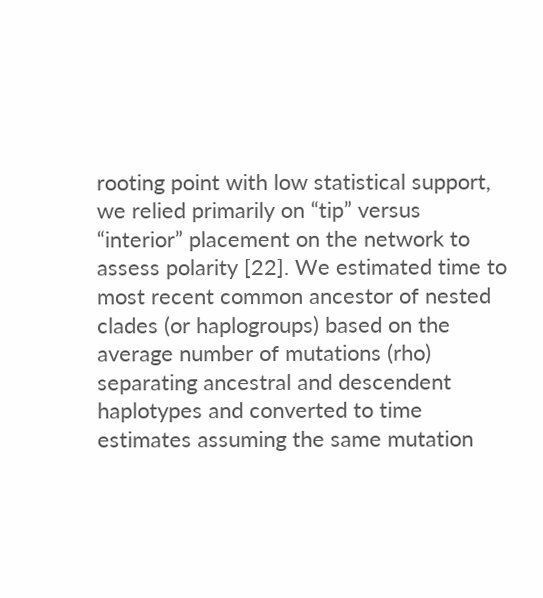rooting point with low statistical support, we relied primarily on “tip” versus “interior” placement on the network to assess polarity [22]. We estimated time to most recent common ancestor of nested clades (or haplogroups) based on the average number of mutations (rho) separating ancestral and descendent haplotypes and converted to time estimates assuming the same mutation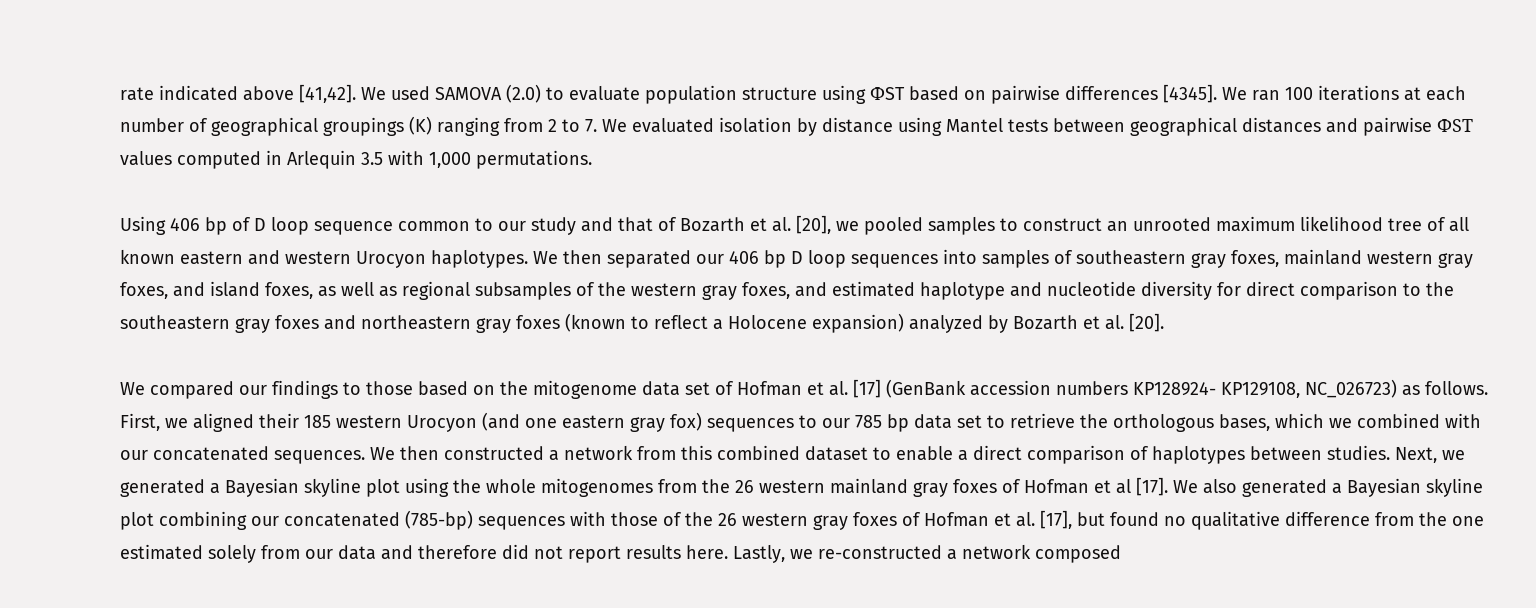rate indicated above [41,42]. We used SAMOVA (2.0) to evaluate population structure using ΦST based on pairwise differences [4345]. We ran 100 iterations at each number of geographical groupings (K) ranging from 2 to 7. We evaluated isolation by distance using Mantel tests between geographical distances and pairwise ΦST values computed in Arlequin 3.5 with 1,000 permutations.

Using 406 bp of D loop sequence common to our study and that of Bozarth et al. [20], we pooled samples to construct an unrooted maximum likelihood tree of all known eastern and western Urocyon haplotypes. We then separated our 406 bp D loop sequences into samples of southeastern gray foxes, mainland western gray foxes, and island foxes, as well as regional subsamples of the western gray foxes, and estimated haplotype and nucleotide diversity for direct comparison to the southeastern gray foxes and northeastern gray foxes (known to reflect a Holocene expansion) analyzed by Bozarth et al. [20].

We compared our findings to those based on the mitogenome data set of Hofman et al. [17] (GenBank accession numbers KP128924- KP129108, NC_026723) as follows. First, we aligned their 185 western Urocyon (and one eastern gray fox) sequences to our 785 bp data set to retrieve the orthologous bases, which we combined with our concatenated sequences. We then constructed a network from this combined dataset to enable a direct comparison of haplotypes between studies. Next, we generated a Bayesian skyline plot using the whole mitogenomes from the 26 western mainland gray foxes of Hofman et al [17]. We also generated a Bayesian skyline plot combining our concatenated (785-bp) sequences with those of the 26 western gray foxes of Hofman et al. [17], but found no qualitative difference from the one estimated solely from our data and therefore did not report results here. Lastly, we re-constructed a network composed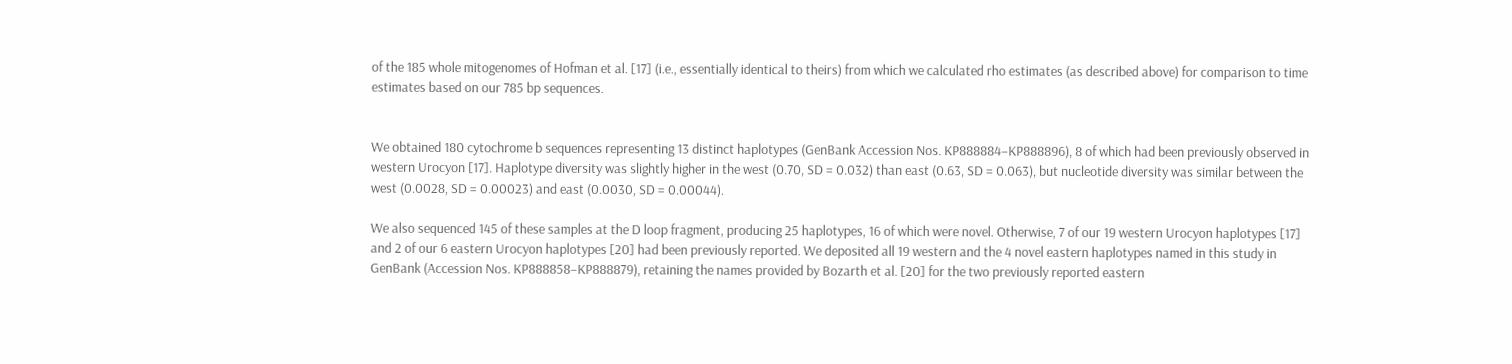of the 185 whole mitogenomes of Hofman et al. [17] (i.e., essentially identical to theirs) from which we calculated rho estimates (as described above) for comparison to time estimates based on our 785 bp sequences.


We obtained 180 cytochrome b sequences representing 13 distinct haplotypes (GenBank Accession Nos. KP888884–KP888896), 8 of which had been previously observed in western Urocyon [17]. Haplotype diversity was slightly higher in the west (0.70, SD = 0.032) than east (0.63, SD = 0.063), but nucleotide diversity was similar between the west (0.0028, SD = 0.00023) and east (0.0030, SD = 0.00044).

We also sequenced 145 of these samples at the D loop fragment, producing 25 haplotypes, 16 of which were novel. Otherwise, 7 of our 19 western Urocyon haplotypes [17] and 2 of our 6 eastern Urocyon haplotypes [20] had been previously reported. We deposited all 19 western and the 4 novel eastern haplotypes named in this study in GenBank (Accession Nos. KP888858–KP888879), retaining the names provided by Bozarth et al. [20] for the two previously reported eastern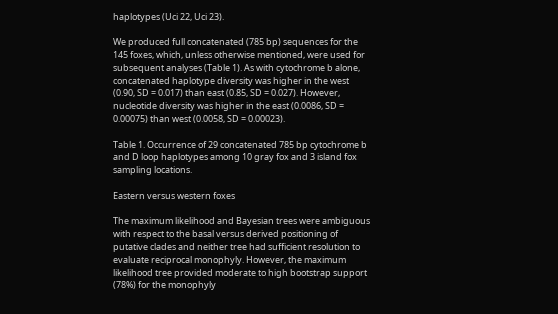haplotypes (Uci 22, Uci 23).

We produced full concatenated (785 bp) sequences for the 145 foxes, which, unless otherwise mentioned, were used for subsequent analyses (Table 1). As with cytochrome b alone, concatenated haplotype diversity was higher in the west (0.90, SD = 0.017) than east (0.85, SD = 0.027). However, nucleotide diversity was higher in the east (0.0086, SD = 0.00075) than west (0.0058, SD = 0.00023).

Table 1. Occurrence of 29 concatenated 785 bp cytochrome b and D loop haplotypes among 10 gray fox and 3 island fox sampling locations.

Eastern versus western foxes

The maximum likelihood and Bayesian trees were ambiguous with respect to the basal versus derived positioning of putative clades and neither tree had sufficient resolution to evaluate reciprocal monophyly. However, the maximum likelihood tree provided moderate to high bootstrap support (78%) for the monophyly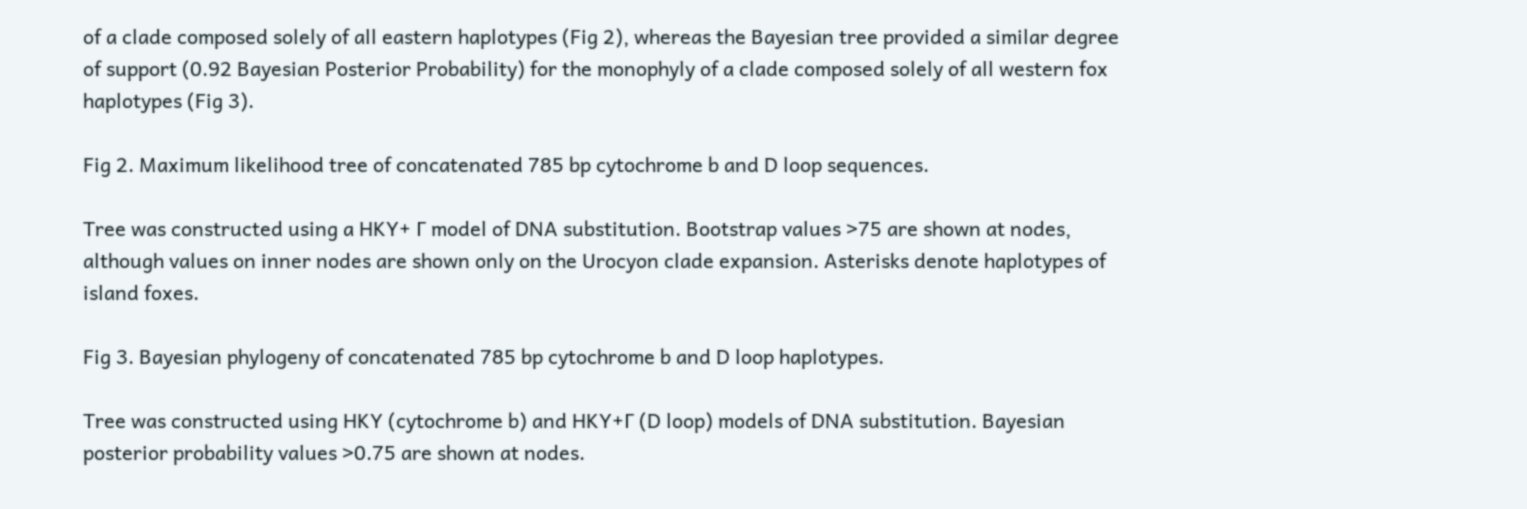of a clade composed solely of all eastern haplotypes (Fig 2), whereas the Bayesian tree provided a similar degree of support (0.92 Bayesian Posterior Probability) for the monophyly of a clade composed solely of all western fox haplotypes (Fig 3).

Fig 2. Maximum likelihood tree of concatenated 785 bp cytochrome b and D loop sequences.

Tree was constructed using a HKY+ Γ model of DNA substitution. Bootstrap values >75 are shown at nodes, although values on inner nodes are shown only on the Urocyon clade expansion. Asterisks denote haplotypes of island foxes.

Fig 3. Bayesian phylogeny of concatenated 785 bp cytochrome b and D loop haplotypes.

Tree was constructed using HKY (cytochrome b) and HKY+Γ (D loop) models of DNA substitution. Bayesian posterior probability values >0.75 are shown at nodes.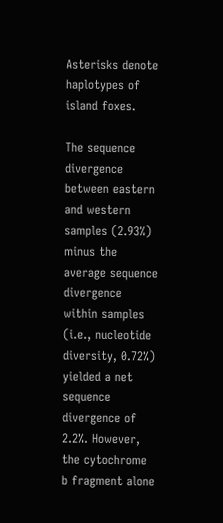Asterisks denote haplotypes of island foxes.

The sequence divergence between eastern and western samples (2.93%) minus the average sequence divergence within samples (i.e., nucleotide diversity, 0.72%) yielded a net sequence divergence of 2.2%. However, the cytochrome b fragment alone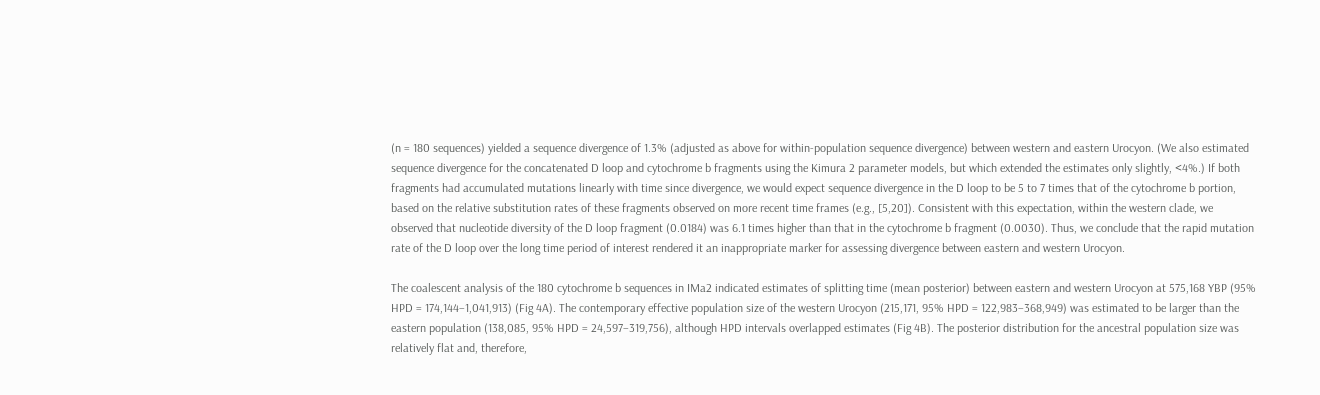(n = 180 sequences) yielded a sequence divergence of 1.3% (adjusted as above for within-population sequence divergence) between western and eastern Urocyon. (We also estimated sequence divergence for the concatenated D loop and cytochrome b fragments using the Kimura 2 parameter models, but which extended the estimates only slightly, <4%.) If both fragments had accumulated mutations linearly with time since divergence, we would expect sequence divergence in the D loop to be 5 to 7 times that of the cytochrome b portion, based on the relative substitution rates of these fragments observed on more recent time frames (e.g., [5,20]). Consistent with this expectation, within the western clade, we observed that nucleotide diversity of the D loop fragment (0.0184) was 6.1 times higher than that in the cytochrome b fragment (0.0030). Thus, we conclude that the rapid mutation rate of the D loop over the long time period of interest rendered it an inappropriate marker for assessing divergence between eastern and western Urocyon.

The coalescent analysis of the 180 cytochrome b sequences in IMa2 indicated estimates of splitting time (mean posterior) between eastern and western Urocyon at 575,168 YBP (95% HPD = 174,144–1,041,913) (Fig 4A). The contemporary effective population size of the western Urocyon (215,171, 95% HPD = 122,983–368,949) was estimated to be larger than the eastern population (138,085, 95% HPD = 24,597–319,756), although HPD intervals overlapped estimates (Fig 4B). The posterior distribution for the ancestral population size was relatively flat and, therefore,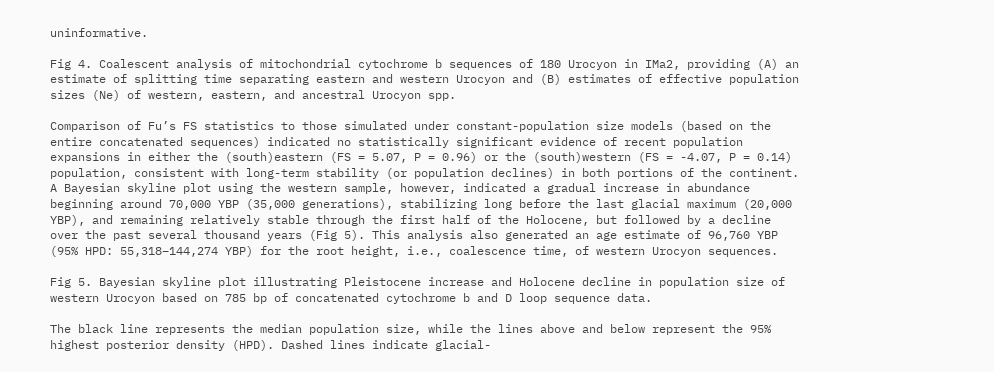uninformative.

Fig 4. Coalescent analysis of mitochondrial cytochrome b sequences of 180 Urocyon in IMa2, providing (A) an estimate of splitting time separating eastern and western Urocyon and (B) estimates of effective population sizes (Ne) of western, eastern, and ancestral Urocyon spp.

Comparison of Fu’s FS statistics to those simulated under constant-population size models (based on the entire concatenated sequences) indicated no statistically significant evidence of recent population expansions in either the (south)eastern (FS = 5.07, P = 0.96) or the (south)western (FS = -4.07, P = 0.14) population, consistent with long-term stability (or population declines) in both portions of the continent. A Bayesian skyline plot using the western sample, however, indicated a gradual increase in abundance beginning around 70,000 YBP (35,000 generations), stabilizing long before the last glacial maximum (20,000 YBP), and remaining relatively stable through the first half of the Holocene, but followed by a decline over the past several thousand years (Fig 5). This analysis also generated an age estimate of 96,760 YBP (95% HPD: 55,318–144,274 YBP) for the root height, i.e., coalescence time, of western Urocyon sequences.

Fig 5. Bayesian skyline plot illustrating Pleistocene increase and Holocene decline in population size of western Urocyon based on 785 bp of concatenated cytochrome b and D loop sequence data.

The black line represents the median population size, while the lines above and below represent the 95% highest posterior density (HPD). Dashed lines indicate glacial-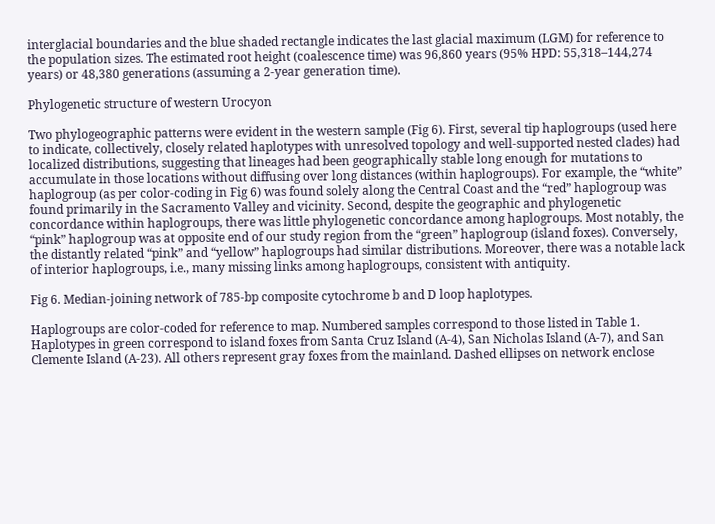interglacial boundaries and the blue shaded rectangle indicates the last glacial maximum (LGM) for reference to the population sizes. The estimated root height (coalescence time) was 96,860 years (95% HPD: 55,318–144,274 years) or 48,380 generations (assuming a 2-year generation time).

Phylogenetic structure of western Urocyon

Two phylogeographic patterns were evident in the western sample (Fig 6). First, several tip haplogroups (used here to indicate, collectively, closely related haplotypes with unresolved topology and well-supported nested clades) had localized distributions, suggesting that lineages had been geographically stable long enough for mutations to accumulate in those locations without diffusing over long distances (within haplogroups). For example, the “white” haplogroup (as per color-coding in Fig 6) was found solely along the Central Coast and the “red” haplogroup was found primarily in the Sacramento Valley and vicinity. Second, despite the geographic and phylogenetic concordance within haplogroups, there was little phylogenetic concordance among haplogroups. Most notably, the “pink” haplogroup was at opposite end of our study region from the “green” haplogroup (island foxes). Conversely, the distantly related “pink” and “yellow” haplogroups had similar distributions. Moreover, there was a notable lack of interior haplogroups, i.e., many missing links among haplogroups, consistent with antiquity.

Fig 6. Median-joining network of 785-bp composite cytochrome b and D loop haplotypes.

Haplogroups are color-coded for reference to map. Numbered samples correspond to those listed in Table 1. Haplotypes in green correspond to island foxes from Santa Cruz Island (A-4), San Nicholas Island (A-7), and San Clemente Island (A-23). All others represent gray foxes from the mainland. Dashed ellipses on network enclose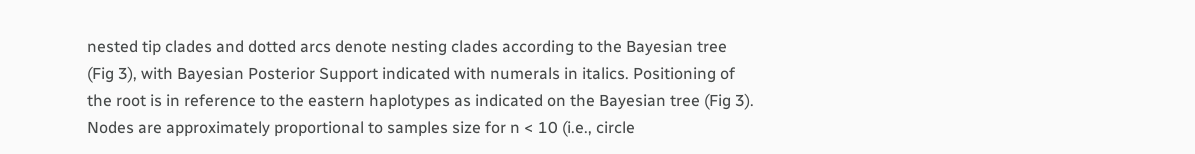nested tip clades and dotted arcs denote nesting clades according to the Bayesian tree (Fig 3), with Bayesian Posterior Support indicated with numerals in italics. Positioning of the root is in reference to the eastern haplotypes as indicated on the Bayesian tree (Fig 3). Nodes are approximately proportional to samples size for n < 10 (i.e., circle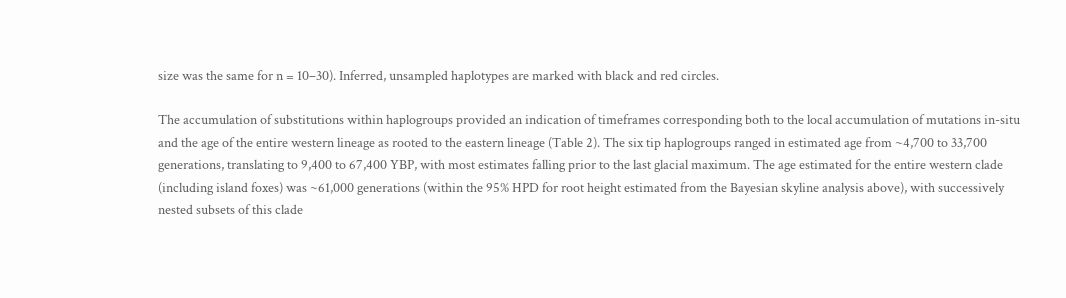size was the same for n = 10–30). Inferred, unsampled haplotypes are marked with black and red circles.

The accumulation of substitutions within haplogroups provided an indication of timeframes corresponding both to the local accumulation of mutations in-situ and the age of the entire western lineage as rooted to the eastern lineage (Table 2). The six tip haplogroups ranged in estimated age from ~4,700 to 33,700 generations, translating to 9,400 to 67,400 YBP, with most estimates falling prior to the last glacial maximum. The age estimated for the entire western clade (including island foxes) was ~61,000 generations (within the 95% HPD for root height estimated from the Bayesian skyline analysis above), with successively nested subsets of this clade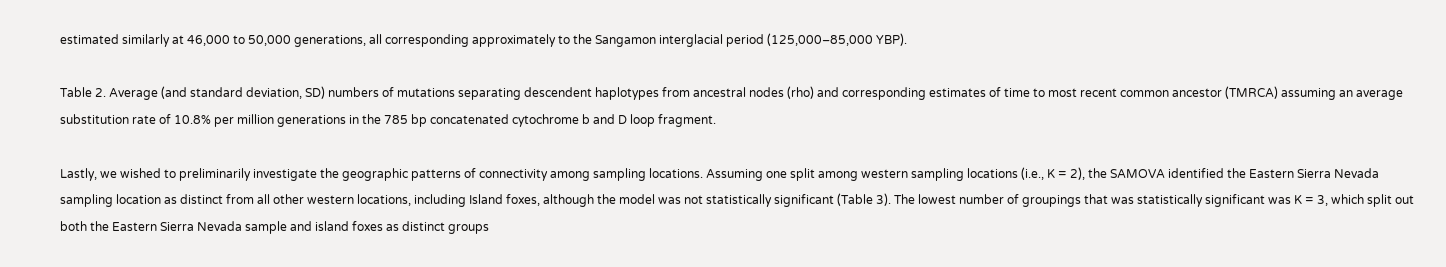estimated similarly at 46,000 to 50,000 generations, all corresponding approximately to the Sangamon interglacial period (125,000–85,000 YBP).

Table 2. Average (and standard deviation, SD) numbers of mutations separating descendent haplotypes from ancestral nodes (rho) and corresponding estimates of time to most recent common ancestor (TMRCA) assuming an average substitution rate of 10.8% per million generations in the 785 bp concatenated cytochrome b and D loop fragment.

Lastly, we wished to preliminarily investigate the geographic patterns of connectivity among sampling locations. Assuming one split among western sampling locations (i.e., K = 2), the SAMOVA identified the Eastern Sierra Nevada sampling location as distinct from all other western locations, including Island foxes, although the model was not statistically significant (Table 3). The lowest number of groupings that was statistically significant was K = 3, which split out both the Eastern Sierra Nevada sample and island foxes as distinct groups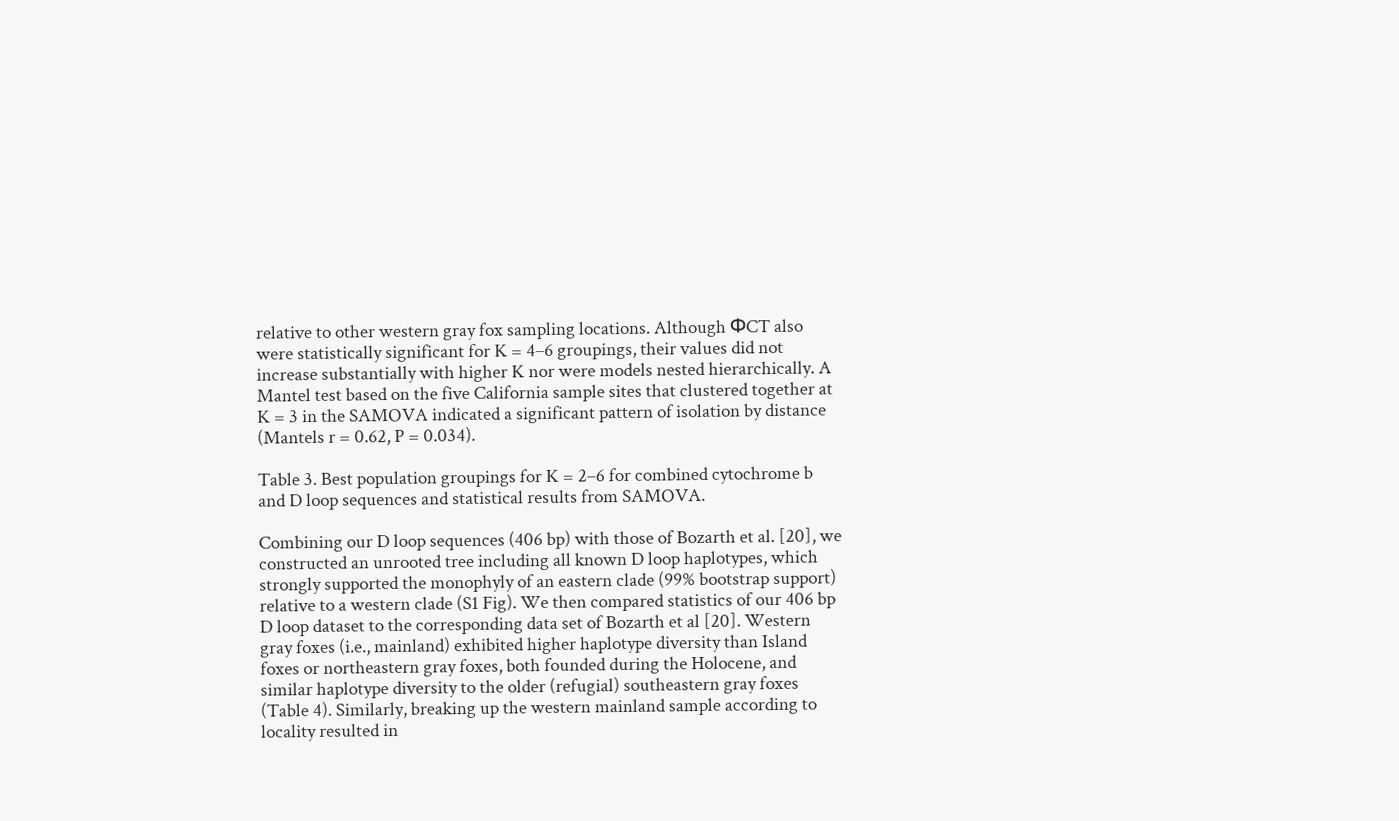relative to other western gray fox sampling locations. Although ΦCT also were statistically significant for K = 4–6 groupings, their values did not increase substantially with higher K nor were models nested hierarchically. A Mantel test based on the five California sample sites that clustered together at K = 3 in the SAMOVA indicated a significant pattern of isolation by distance (Mantels r = 0.62, P = 0.034).

Table 3. Best population groupings for K = 2–6 for combined cytochrome b and D loop sequences and statistical results from SAMOVA.

Combining our D loop sequences (406 bp) with those of Bozarth et al. [20], we constructed an unrooted tree including all known D loop haplotypes, which strongly supported the monophyly of an eastern clade (99% bootstrap support) relative to a western clade (S1 Fig). We then compared statistics of our 406 bp D loop dataset to the corresponding data set of Bozarth et al [20]. Western gray foxes (i.e., mainland) exhibited higher haplotype diversity than Island foxes or northeastern gray foxes, both founded during the Holocene, and similar haplotype diversity to the older (refugial) southeastern gray foxes (Table 4). Similarly, breaking up the western mainland sample according to locality resulted in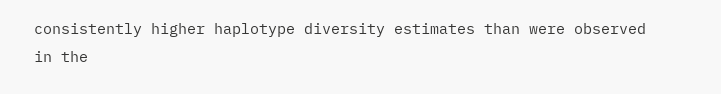consistently higher haplotype diversity estimates than were observed in the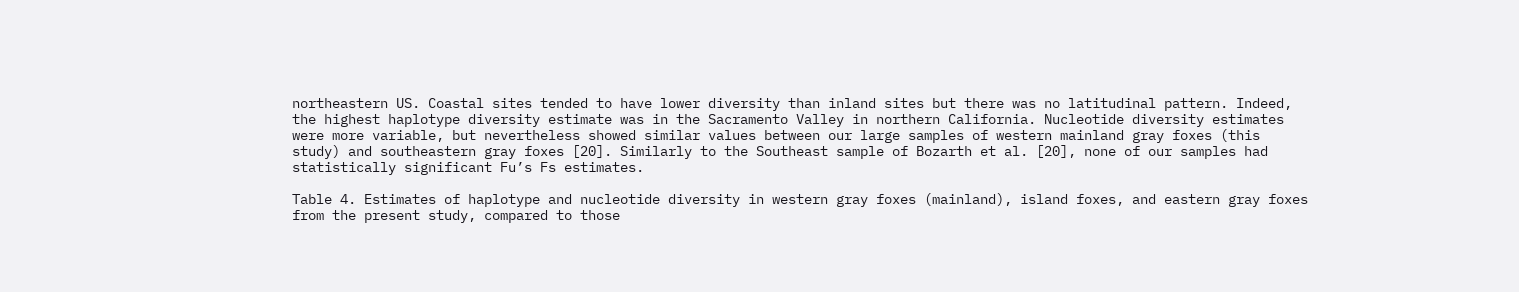northeastern US. Coastal sites tended to have lower diversity than inland sites but there was no latitudinal pattern. Indeed, the highest haplotype diversity estimate was in the Sacramento Valley in northern California. Nucleotide diversity estimates were more variable, but nevertheless showed similar values between our large samples of western mainland gray foxes (this study) and southeastern gray foxes [20]. Similarly to the Southeast sample of Bozarth et al. [20], none of our samples had statistically significant Fu’s Fs estimates.

Table 4. Estimates of haplotype and nucleotide diversity in western gray foxes (mainland), island foxes, and eastern gray foxes from the present study, compared to those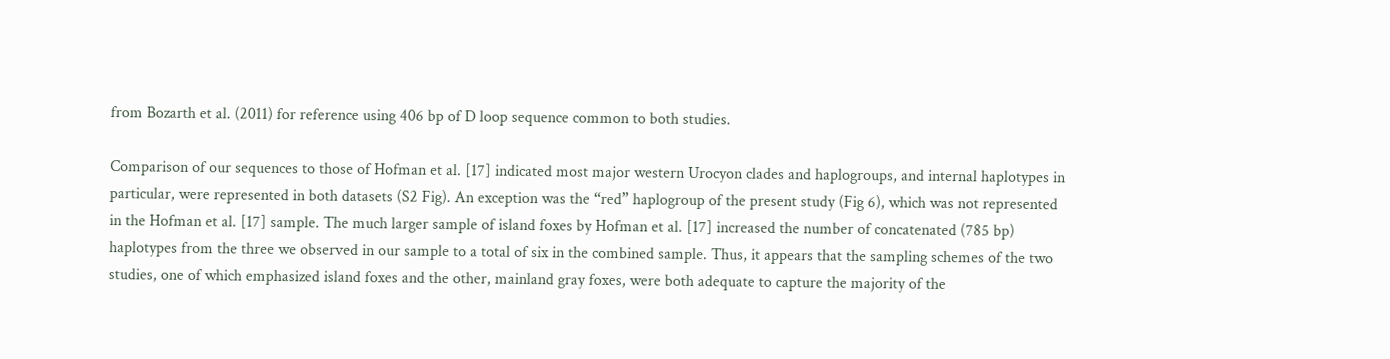from Bozarth et al. (2011) for reference using 406 bp of D loop sequence common to both studies.

Comparison of our sequences to those of Hofman et al. [17] indicated most major western Urocyon clades and haplogroups, and internal haplotypes in particular, were represented in both datasets (S2 Fig). An exception was the “red” haplogroup of the present study (Fig 6), which was not represented in the Hofman et al. [17] sample. The much larger sample of island foxes by Hofman et al. [17] increased the number of concatenated (785 bp) haplotypes from the three we observed in our sample to a total of six in the combined sample. Thus, it appears that the sampling schemes of the two studies, one of which emphasized island foxes and the other, mainland gray foxes, were both adequate to capture the majority of the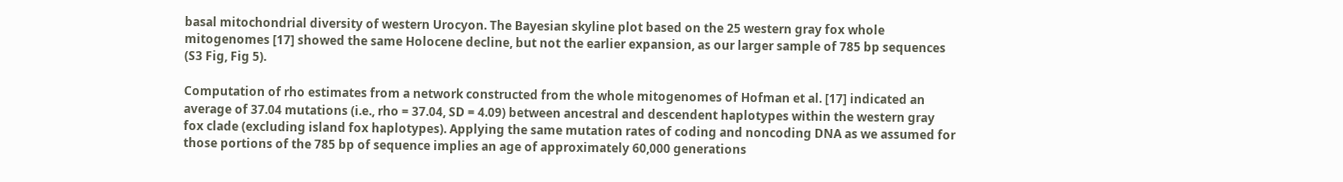basal mitochondrial diversity of western Urocyon. The Bayesian skyline plot based on the 25 western gray fox whole mitogenomes [17] showed the same Holocene decline, but not the earlier expansion, as our larger sample of 785 bp sequences (S3 Fig, Fig 5).

Computation of rho estimates from a network constructed from the whole mitogenomes of Hofman et al. [17] indicated an average of 37.04 mutations (i.e., rho = 37.04, SD = 4.09) between ancestral and descendent haplotypes within the western gray fox clade (excluding island fox haplotypes). Applying the same mutation rates of coding and noncoding DNA as we assumed for those portions of the 785 bp of sequence implies an age of approximately 60,000 generations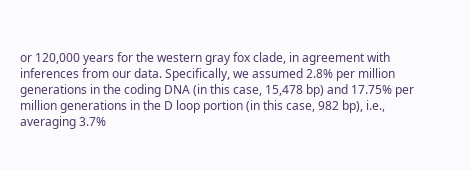or 120,000 years for the western gray fox clade, in agreement with inferences from our data. Specifically, we assumed 2.8% per million generations in the coding DNA (in this case, 15,478 bp) and 17.75% per million generations in the D loop portion (in this case, 982 bp), i.e., averaging 3.7%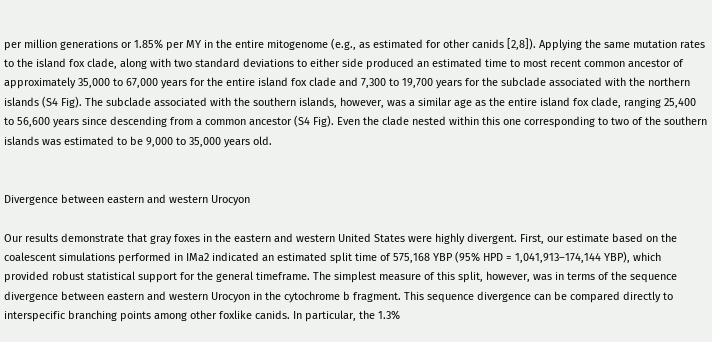per million generations or 1.85% per MY in the entire mitogenome (e.g., as estimated for other canids [2,8]). Applying the same mutation rates to the island fox clade, along with two standard deviations to either side produced an estimated time to most recent common ancestor of approximately 35,000 to 67,000 years for the entire island fox clade and 7,300 to 19,700 years for the subclade associated with the northern islands (S4 Fig). The subclade associated with the southern islands, however, was a similar age as the entire island fox clade, ranging 25,400 to 56,600 years since descending from a common ancestor (S4 Fig). Even the clade nested within this one corresponding to two of the southern islands was estimated to be 9,000 to 35,000 years old.


Divergence between eastern and western Urocyon

Our results demonstrate that gray foxes in the eastern and western United States were highly divergent. First, our estimate based on the coalescent simulations performed in IMa2 indicated an estimated split time of 575,168 YBP (95% HPD = 1,041,913–174,144 YBP), which provided robust statistical support for the general timeframe. The simplest measure of this split, however, was in terms of the sequence divergence between eastern and western Urocyon in the cytochrome b fragment. This sequence divergence can be compared directly to interspecific branching points among other foxlike canids. In particular, the 1.3%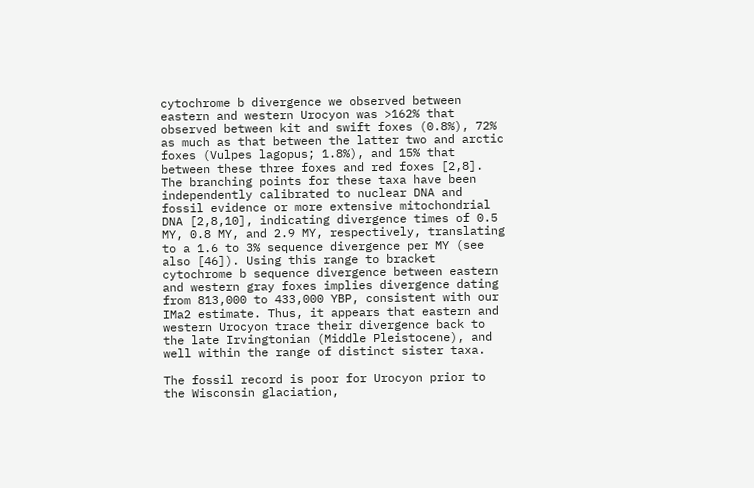cytochrome b divergence we observed between eastern and western Urocyon was >162% that observed between kit and swift foxes (0.8%), 72% as much as that between the latter two and arctic foxes (Vulpes lagopus; 1.8%), and 15% that between these three foxes and red foxes [2,8]. The branching points for these taxa have been independently calibrated to nuclear DNA and fossil evidence or more extensive mitochondrial DNA [2,8,10], indicating divergence times of 0.5 MY, 0.8 MY, and 2.9 MY, respectively, translating to a 1.6 to 3% sequence divergence per MY (see also [46]). Using this range to bracket cytochrome b sequence divergence between eastern and western gray foxes implies divergence dating from 813,000 to 433,000 YBP, consistent with our IMa2 estimate. Thus, it appears that eastern and western Urocyon trace their divergence back to the late Irvingtonian (Middle Pleistocene), and well within the range of distinct sister taxa.

The fossil record is poor for Urocyon prior to the Wisconsin glaciation,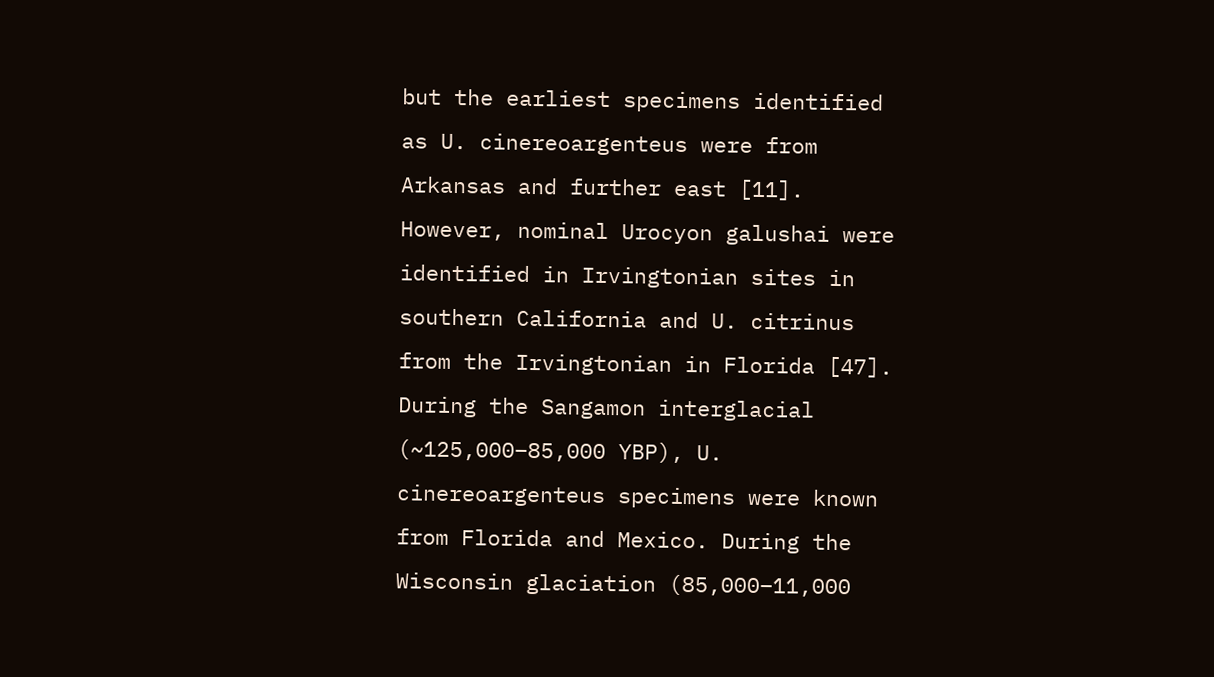but the earliest specimens identified as U. cinereoargenteus were from Arkansas and further east [11]. However, nominal Urocyon galushai were identified in Irvingtonian sites in southern California and U. citrinus from the Irvingtonian in Florida [47]. During the Sangamon interglacial (~125,000–85,000 YBP), U. cinereoargenteus specimens were known from Florida and Mexico. During the Wisconsin glaciation (85,000–11,000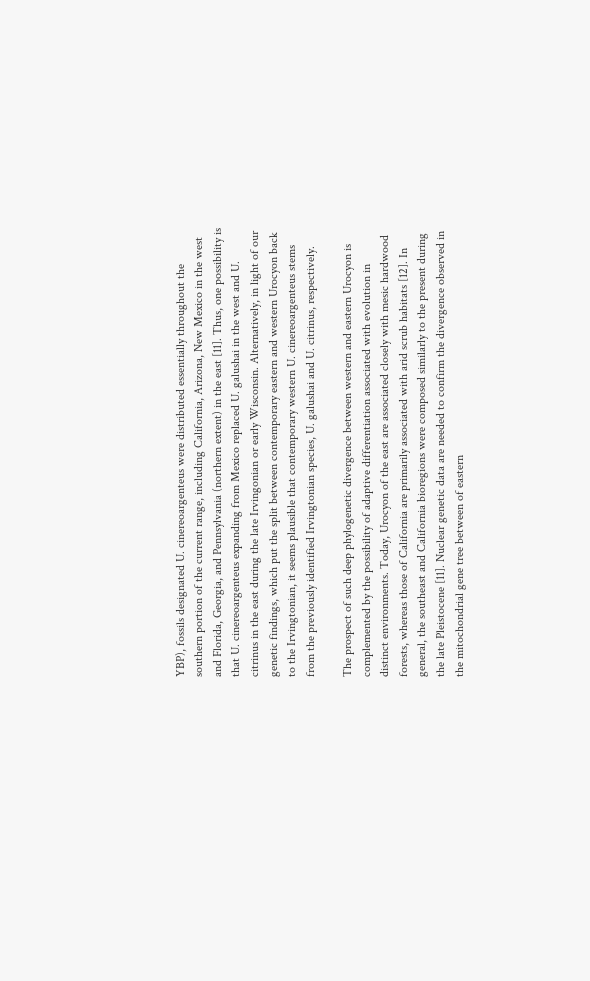YBP), fossils designated U. cinereoargenteus were distributed essentially throughout the southern portion of the current range, including California, Arizona, New Mexico in the west and Florida, Georgia, and Pennsylvania (northern extent) in the east [11]. Thus, one possibility is that U. cinereoargenteus expanding from Mexico replaced U. galushai in the west and U. citrinus in the east during the late Irvingonian or early Wisconsin. Alternatively, in light of our genetic findings, which put the split between contemporary eastern and western Urocyon back to the Irvingtonian, it seems plausible that contemporary western U. cinereoargenteus stems from the previously identified Irvingtonian species, U. galushai and U. citrinus, respectively.

The prospect of such deep phylogenetic divergence between western and eastern Urocyon is complemented by the possibility of adaptive differentiation associated with evolution in distinct environments. Today, Urocyon of the east are associated closely with mesic hardwood forests, whereas those of California are primarily associated with arid scrub habitats [12]. In general, the southeast and California bioregions were composed similarly to the present during the late Pleistocene [11]. Nuclear genetic data are needed to confirm the divergence observed in the mitochondrial gene tree between of eastern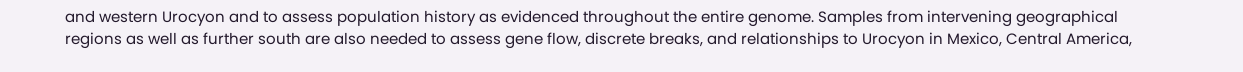and western Urocyon and to assess population history as evidenced throughout the entire genome. Samples from intervening geographical regions as well as further south are also needed to assess gene flow, discrete breaks, and relationships to Urocyon in Mexico, Central America,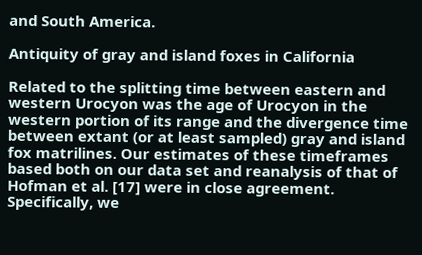and South America.

Antiquity of gray and island foxes in California

Related to the splitting time between eastern and western Urocyon was the age of Urocyon in the western portion of its range and the divergence time between extant (or at least sampled) gray and island fox matrilines. Our estimates of these timeframes based both on our data set and reanalysis of that of Hofman et al. [17] were in close agreement. Specifically, we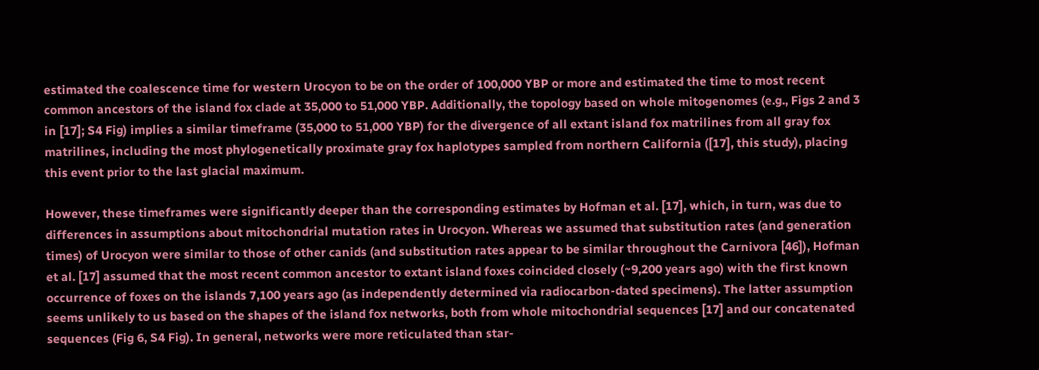estimated the coalescence time for western Urocyon to be on the order of 100,000 YBP or more and estimated the time to most recent common ancestors of the island fox clade at 35,000 to 51,000 YBP. Additionally, the topology based on whole mitogenomes (e.g., Figs 2 and 3 in [17]; S4 Fig) implies a similar timeframe (35,000 to 51,000 YBP) for the divergence of all extant island fox matrilines from all gray fox matrilines, including the most phylogenetically proximate gray fox haplotypes sampled from northern California ([17], this study), placing this event prior to the last glacial maximum.

However, these timeframes were significantly deeper than the corresponding estimates by Hofman et al. [17], which, in turn, was due to differences in assumptions about mitochondrial mutation rates in Urocyon. Whereas we assumed that substitution rates (and generation times) of Urocyon were similar to those of other canids (and substitution rates appear to be similar throughout the Carnivora [46]), Hofman et al. [17] assumed that the most recent common ancestor to extant island foxes coincided closely (~9,200 years ago) with the first known occurrence of foxes on the islands 7,100 years ago (as independently determined via radiocarbon-dated specimens). The latter assumption seems unlikely to us based on the shapes of the island fox networks, both from whole mitochondrial sequences [17] and our concatenated sequences (Fig 6, S4 Fig). In general, networks were more reticulated than star-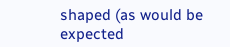shaped (as would be expected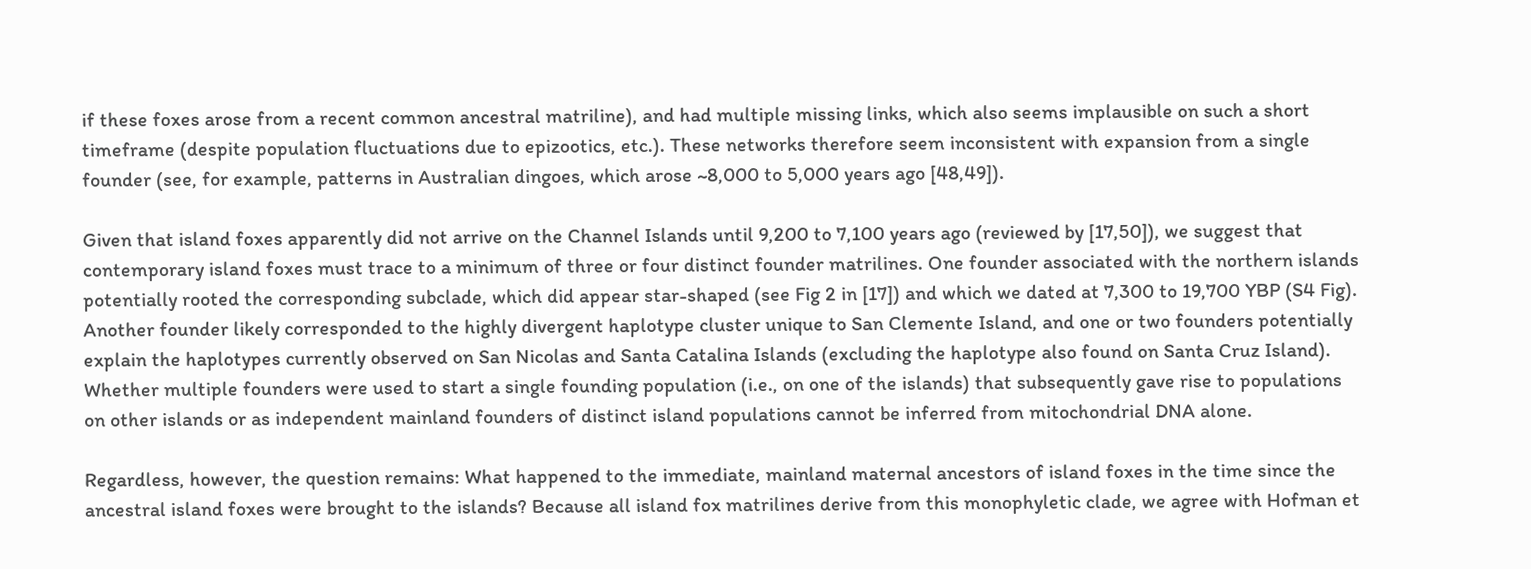if these foxes arose from a recent common ancestral matriline), and had multiple missing links, which also seems implausible on such a short timeframe (despite population fluctuations due to epizootics, etc.). These networks therefore seem inconsistent with expansion from a single founder (see, for example, patterns in Australian dingoes, which arose ~8,000 to 5,000 years ago [48,49]).

Given that island foxes apparently did not arrive on the Channel Islands until 9,200 to 7,100 years ago (reviewed by [17,50]), we suggest that contemporary island foxes must trace to a minimum of three or four distinct founder matrilines. One founder associated with the northern islands potentially rooted the corresponding subclade, which did appear star-shaped (see Fig 2 in [17]) and which we dated at 7,300 to 19,700 YBP (S4 Fig). Another founder likely corresponded to the highly divergent haplotype cluster unique to San Clemente Island, and one or two founders potentially explain the haplotypes currently observed on San Nicolas and Santa Catalina Islands (excluding the haplotype also found on Santa Cruz Island). Whether multiple founders were used to start a single founding population (i.e., on one of the islands) that subsequently gave rise to populations on other islands or as independent mainland founders of distinct island populations cannot be inferred from mitochondrial DNA alone.

Regardless, however, the question remains: What happened to the immediate, mainland maternal ancestors of island foxes in the time since the ancestral island foxes were brought to the islands? Because all island fox matrilines derive from this monophyletic clade, we agree with Hofman et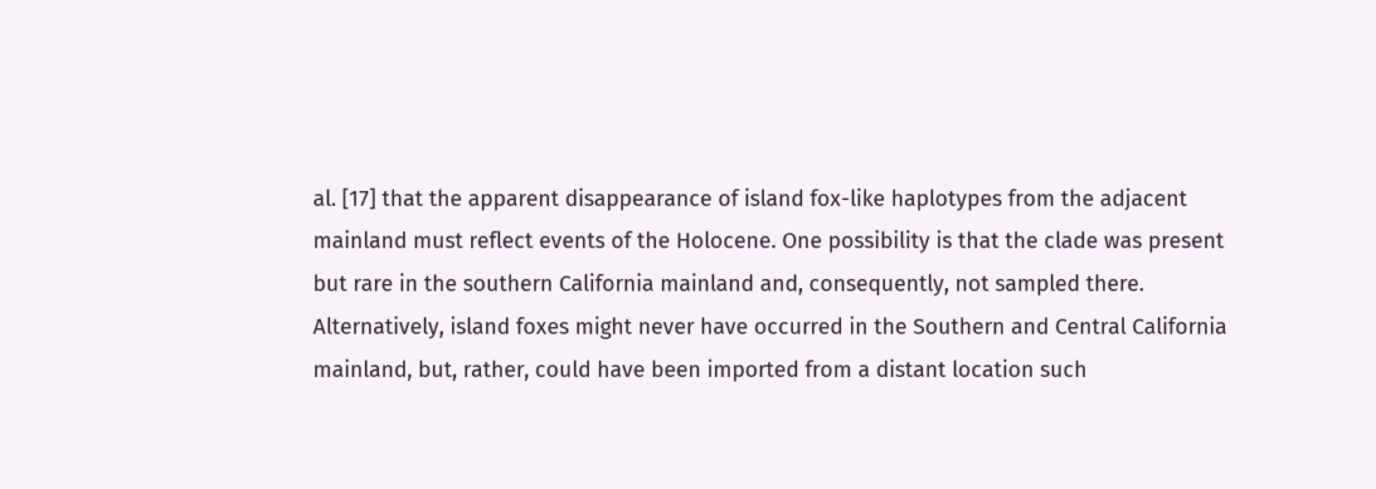al. [17] that the apparent disappearance of island fox-like haplotypes from the adjacent mainland must reflect events of the Holocene. One possibility is that the clade was present but rare in the southern California mainland and, consequently, not sampled there. Alternatively, island foxes might never have occurred in the Southern and Central California mainland, but, rather, could have been imported from a distant location such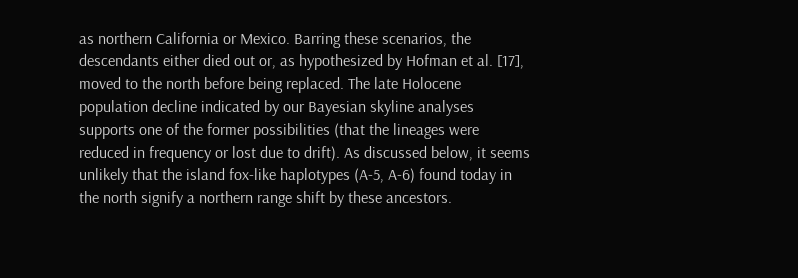as northern California or Mexico. Barring these scenarios, the descendants either died out or, as hypothesized by Hofman et al. [17], moved to the north before being replaced. The late Holocene population decline indicated by our Bayesian skyline analyses supports one of the former possibilities (that the lineages were reduced in frequency or lost due to drift). As discussed below, it seems unlikely that the island fox-like haplotypes (A-5, A-6) found today in the north signify a northern range shift by these ancestors.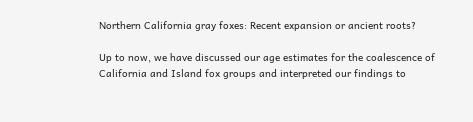Northern California gray foxes: Recent expansion or ancient roots?

Up to now, we have discussed our age estimates for the coalescence of California and Island fox groups and interpreted our findings to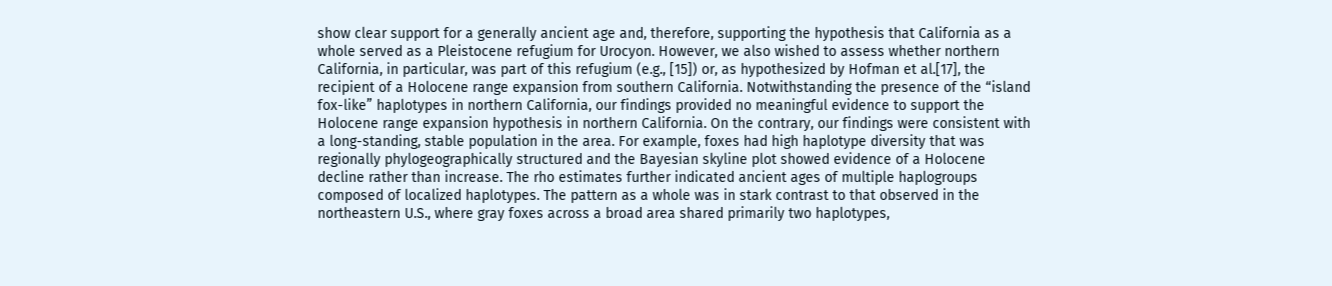show clear support for a generally ancient age and, therefore, supporting the hypothesis that California as a whole served as a Pleistocene refugium for Urocyon. However, we also wished to assess whether northern California, in particular, was part of this refugium (e.g., [15]) or, as hypothesized by Hofman et al.[17], the recipient of a Holocene range expansion from southern California. Notwithstanding the presence of the “island fox-like” haplotypes in northern California, our findings provided no meaningful evidence to support the Holocene range expansion hypothesis in northern California. On the contrary, our findings were consistent with a long-standing, stable population in the area. For example, foxes had high haplotype diversity that was regionally phylogeographically structured and the Bayesian skyline plot showed evidence of a Holocene decline rather than increase. The rho estimates further indicated ancient ages of multiple haplogroups composed of localized haplotypes. The pattern as a whole was in stark contrast to that observed in the northeastern U.S., where gray foxes across a broad area shared primarily two haplotypes,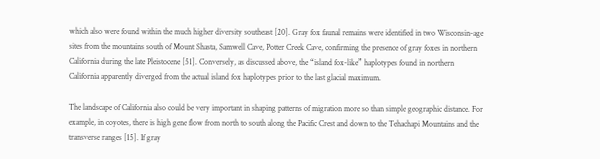which also were found within the much higher diversity southeast [20]. Gray fox faunal remains were identified in two Wisconsin-age sites from the mountains south of Mount Shasta, Samwell Cave, Potter Creek Cave, confirming the presence of gray foxes in northern California during the late Pleistocene [51]. Conversely, as discussed above, the “island fox-like” haplotypes found in northern California apparently diverged from the actual island fox haplotypes prior to the last glacial maximum.

The landscape of California also could be very important in shaping patterns of migration more so than simple geographic distance. For example, in coyotes, there is high gene flow from north to south along the Pacific Crest and down to the Tehachapi Mountains and the transverse ranges [15]. If gray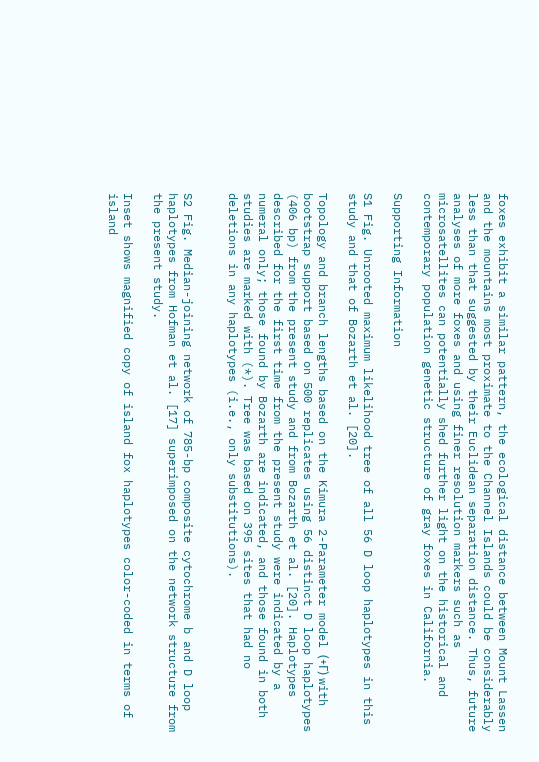foxes exhibit a similar pattern, the ecological distance between Mount Lassen and the mountains most proximate to the Channel Islands could be considerably less than that suggested by their Euclidean separation distance. Thus, future analyses of more foxes and using finer resolution markers such as microsatellites can potentially shed further light on the historical and contemporary population genetic structure of gray foxes in California.

Supporting Information

S1 Fig. Unrooted maximum likelihood tree of all 56 D loop haplotypes in this study and that of Bozarth et al. [20].

Topology and branch lengths based on the Kimura 2-Parameter model (+Γ) with bootstrap support based on 500 replicates using 56 distinct D loop haplotypes (406 bp) from the present study and from Bozarth et al. [20]. Haplotypes described for the first time from the present study were indicated by a numeral only; those found by Bozarth are indicated, and those found in both studies are marked with (*). Tree was based on 395 sites that had no deletions in any haplotypes (i.e., only substitutions).


S2 Fig. Median-joining network of 785-bp composite cytochrome b and D loop haplotypes from Hofman et al. [17] superimposed on the network structure from the present study.

Inset shows magnified copy of island fox haplotypes color-coded in terms of island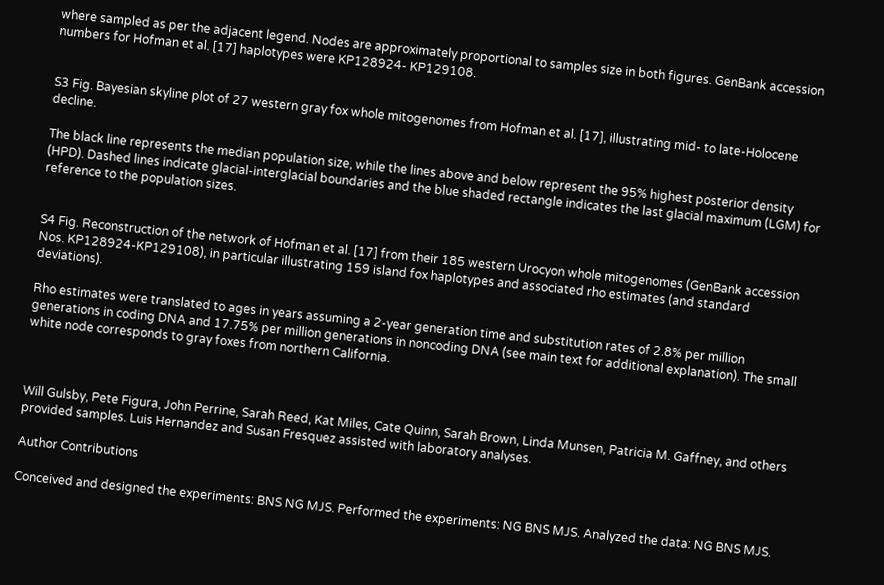where sampled as per the adjacent legend. Nodes are approximately proportional to samples size in both figures. GenBank accession numbers for Hofman et al. [17] haplotypes were KP128924- KP129108.


S3 Fig. Bayesian skyline plot of 27 western gray fox whole mitogenomes from Hofman et al. [17], illustrating mid- to late-Holocene decline.

The black line represents the median population size, while the lines above and below represent the 95% highest posterior density (HPD). Dashed lines indicate glacial-interglacial boundaries and the blue shaded rectangle indicates the last glacial maximum (LGM) for reference to the population sizes.


S4 Fig. Reconstruction of the network of Hofman et al. [17] from their 185 western Urocyon whole mitogenomes (GenBank accession Nos. KP128924-KP129108), in particular illustrating 159 island fox haplotypes and associated rho estimates (and standard deviations).

Rho estimates were translated to ages in years assuming a 2-year generation time and substitution rates of 2.8% per million generations in coding DNA and 17.75% per million generations in noncoding DNA (see main text for additional explanation). The small white node corresponds to gray foxes from northern California.



Will Gulsby, Pete Figura, John Perrine, Sarah Reed, Kat Miles, Cate Quinn, Sarah Brown, Linda Munsen, Patricia M. Gaffney, and others provided samples. Luis Hernandez and Susan Fresquez assisted with laboratory analyses.

Author Contributions

Conceived and designed the experiments: BNS NG MJS. Performed the experiments: NG BNS MJS. Analyzed the data: NG BNS MJS.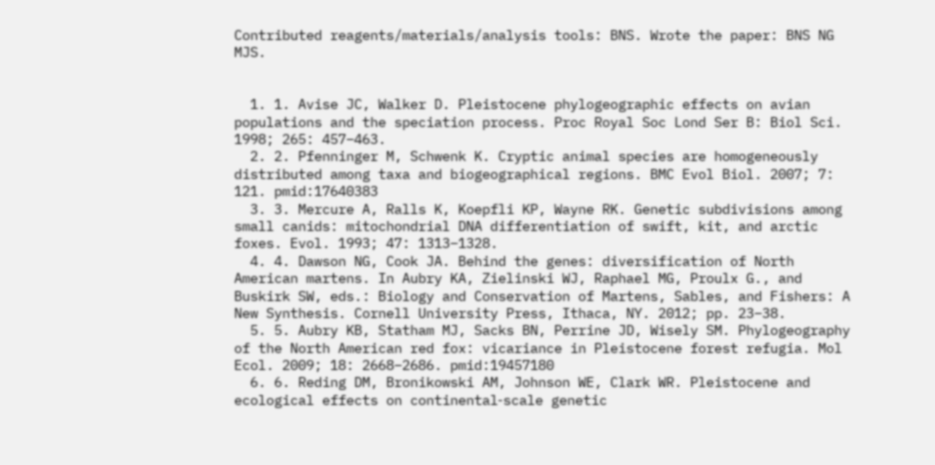Contributed reagents/materials/analysis tools: BNS. Wrote the paper: BNS NG MJS.


  1. 1. Avise JC, Walker D. Pleistocene phylogeographic effects on avian populations and the speciation process. Proc Royal Soc Lond Ser B: Biol Sci. 1998; 265: 457–463.
  2. 2. Pfenninger M, Schwenk K. Cryptic animal species are homogeneously distributed among taxa and biogeographical regions. BMC Evol Biol. 2007; 7: 121. pmid:17640383
  3. 3. Mercure A, Ralls K, Koepfli KP, Wayne RK. Genetic subdivisions among small canids: mitochondrial DNA differentiation of swift, kit, and arctic foxes. Evol. 1993; 47: 1313–1328.
  4. 4. Dawson NG, Cook JA. Behind the genes: diversification of North American martens. In Aubry KA, Zielinski WJ, Raphael MG, Proulx G., and Buskirk SW, eds.: Biology and Conservation of Martens, Sables, and Fishers: A New Synthesis. Cornell University Press, Ithaca, NY. 2012; pp. 23–38.
  5. 5. Aubry KB, Statham MJ, Sacks BN, Perrine JD, Wisely SM. Phylogeography of the North American red fox: vicariance in Pleistocene forest refugia. Mol Ecol. 2009; 18: 2668–2686. pmid:19457180
  6. 6. Reding DM, Bronikowski AM, Johnson WE, Clark WR. Pleistocene and ecological effects on continental‐scale genetic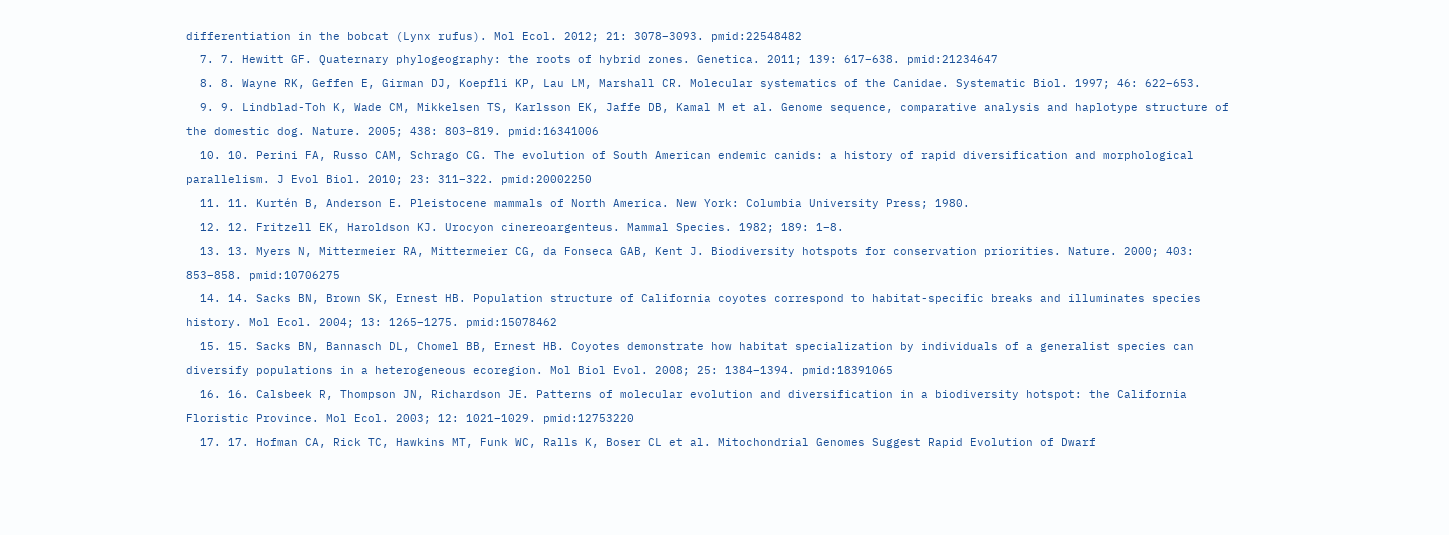differentiation in the bobcat (Lynx rufus). Mol Ecol. 2012; 21: 3078–3093. pmid:22548482
  7. 7. Hewitt GF. Quaternary phylogeography: the roots of hybrid zones. Genetica. 2011; 139: 617–638. pmid:21234647
  8. 8. Wayne RK, Geffen E, Girman DJ, Koepfli KP, Lau LM, Marshall CR. Molecular systematics of the Canidae. Systematic Biol. 1997; 46: 622–653.
  9. 9. Lindblad-Toh K, Wade CM, Mikkelsen TS, Karlsson EK, Jaffe DB, Kamal M et al. Genome sequence, comparative analysis and haplotype structure of the domestic dog. Nature. 2005; 438: 803–819. pmid:16341006
  10. 10. Perini FA, Russo CAM, Schrago CG. The evolution of South American endemic canids: a history of rapid diversification and morphological parallelism. J Evol Biol. 2010; 23: 311–322. pmid:20002250
  11. 11. Kurtén B, Anderson E. Pleistocene mammals of North America. New York: Columbia University Press; 1980.
  12. 12. Fritzell EK, Haroldson KJ. Urocyon cinereoargenteus. Mammal Species. 1982; 189: 1–8.
  13. 13. Myers N, Mittermeier RA, Mittermeier CG, da Fonseca GAB, Kent J. Biodiversity hotspots for conservation priorities. Nature. 2000; 403: 853–858. pmid:10706275
  14. 14. Sacks BN, Brown SK, Ernest HB. Population structure of California coyotes correspond to habitat-specific breaks and illuminates species history. Mol Ecol. 2004; 13: 1265–1275. pmid:15078462
  15. 15. Sacks BN, Bannasch DL, Chomel BB, Ernest HB. Coyotes demonstrate how habitat specialization by individuals of a generalist species can diversify populations in a heterogeneous ecoregion. Mol Biol Evol. 2008; 25: 1384–1394. pmid:18391065
  16. 16. Calsbeek R, Thompson JN, Richardson JE. Patterns of molecular evolution and diversification in a biodiversity hotspot: the California Floristic Province. Mol Ecol. 2003; 12: 1021–1029. pmid:12753220
  17. 17. Hofman CA, Rick TC, Hawkins MT, Funk WC, Ralls K, Boser CL et al. Mitochondrial Genomes Suggest Rapid Evolution of Dwarf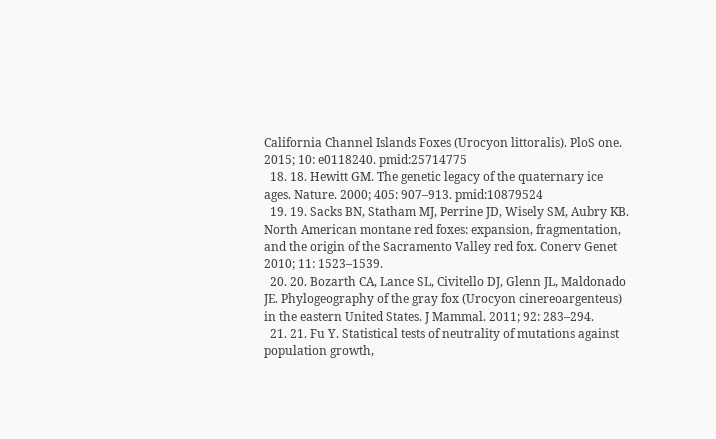California Channel Islands Foxes (Urocyon littoralis). PloS one. 2015; 10: e0118240. pmid:25714775
  18. 18. Hewitt GM. The genetic legacy of the quaternary ice ages. Nature. 2000; 405: 907–913. pmid:10879524
  19. 19. Sacks BN, Statham MJ, Perrine JD, Wisely SM, Aubry KB. North American montane red foxes: expansion, fragmentation, and the origin of the Sacramento Valley red fox. Conerv Genet 2010; 11: 1523–1539.
  20. 20. Bozarth CA, Lance SL, Civitello DJ, Glenn JL, Maldonado JE. Phylogeography of the gray fox (Urocyon cinereoargenteus) in the eastern United States. J Mammal. 2011; 92: 283–294.
  21. 21. Fu Y. Statistical tests of neutrality of mutations against population growth,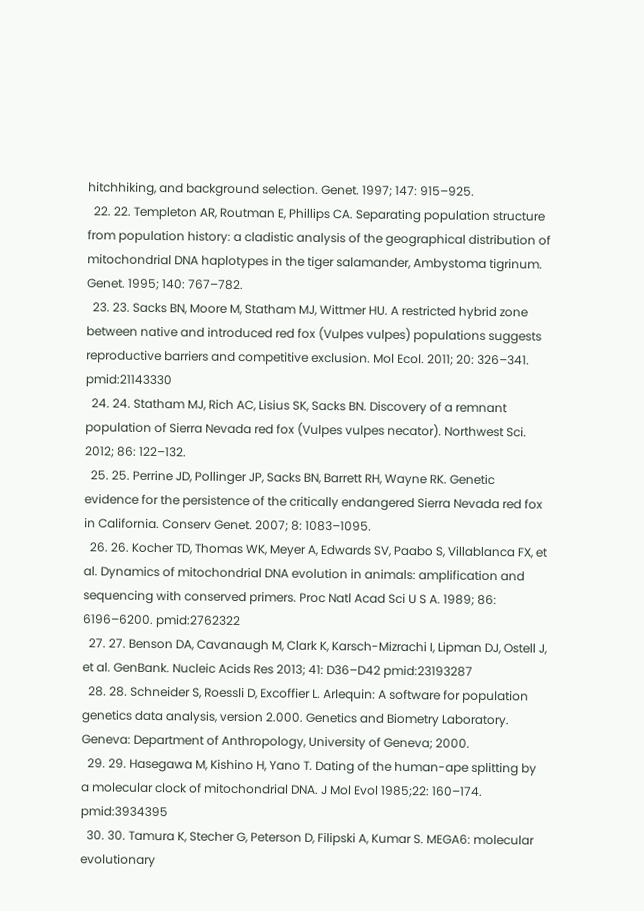hitchhiking, and background selection. Genet. 1997; 147: 915–925.
  22. 22. Templeton AR, Routman E, Phillips CA. Separating population structure from population history: a cladistic analysis of the geographical distribution of mitochondrial DNA haplotypes in the tiger salamander, Ambystoma tigrinum. Genet. 1995; 140: 767–782.
  23. 23. Sacks BN, Moore M, Statham MJ, Wittmer HU. A restricted hybrid zone between native and introduced red fox (Vulpes vulpes) populations suggests reproductive barriers and competitive exclusion. Mol Ecol. 2011; 20: 326–341. pmid:21143330
  24. 24. Statham MJ, Rich AC, Lisius SK, Sacks BN. Discovery of a remnant population of Sierra Nevada red fox (Vulpes vulpes necator). Northwest Sci. 2012; 86: 122–132.
  25. 25. Perrine JD, Pollinger JP, Sacks BN, Barrett RH, Wayne RK. Genetic evidence for the persistence of the critically endangered Sierra Nevada red fox in California. Conserv Genet. 2007; 8: 1083–1095.
  26. 26. Kocher TD, Thomas WK, Meyer A, Edwards SV, Paabo S, Villablanca FX, et al. Dynamics of mitochondrial DNA evolution in animals: amplification and sequencing with conserved primers. Proc Natl Acad Sci U S A. 1989; 86: 6196–6200. pmid:2762322
  27. 27. Benson DA, Cavanaugh M, Clark K, Karsch-Mizrachi I, Lipman DJ, Ostell J, et al. GenBank. Nucleic Acids Res 2013; 41: D36–D42 pmid:23193287
  28. 28. Schneider S, Roessli D, Excoffier L. Arlequin: A software for population genetics data analysis, version 2.000. Genetics and Biometry Laboratory. Geneva: Department of Anthropology, University of Geneva; 2000.
  29. 29. Hasegawa M, Kishino H, Yano T. Dating of the human-ape splitting by a molecular clock of mitochondrial DNA. J Mol Evol 1985;22: 160–174. pmid:3934395
  30. 30. Tamura K, Stecher G, Peterson D, Filipski A, Kumar S. MEGA6: molecular evolutionary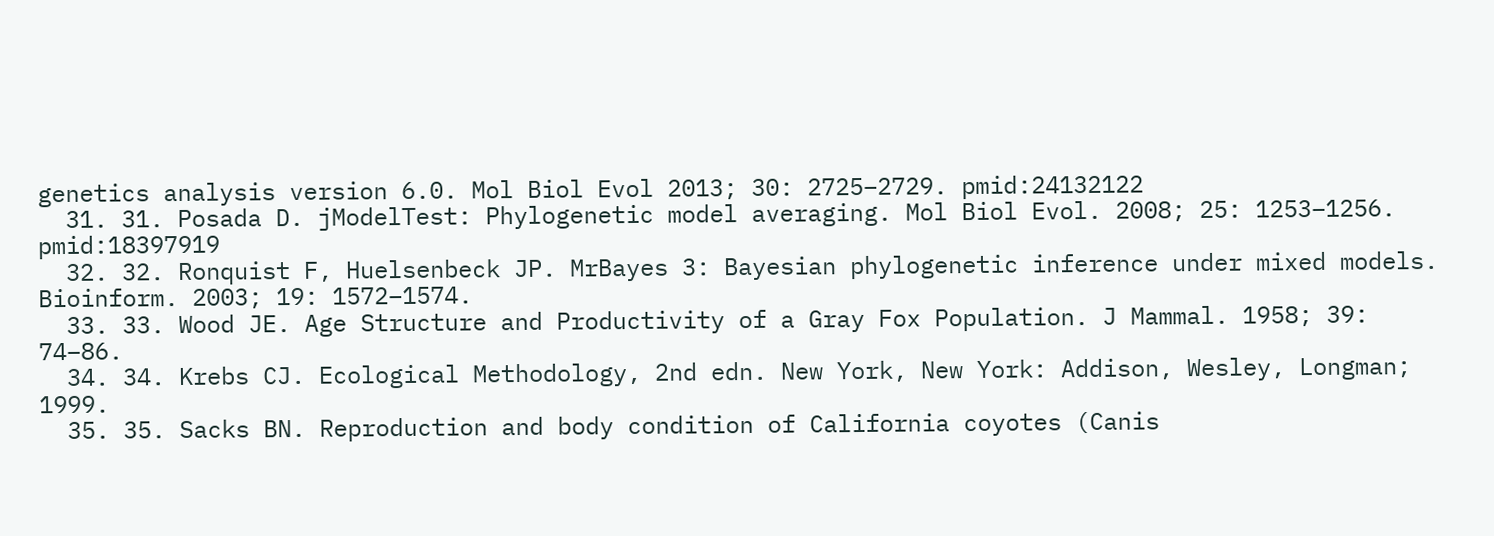genetics analysis version 6.0. Mol Biol Evol 2013; 30: 2725–2729. pmid:24132122
  31. 31. Posada D. jModelTest: Phylogenetic model averaging. Mol Biol Evol. 2008; 25: 1253–1256. pmid:18397919
  32. 32. Ronquist F, Huelsenbeck JP. MrBayes 3: Bayesian phylogenetic inference under mixed models. Bioinform. 2003; 19: 1572–1574.
  33. 33. Wood JE. Age Structure and Productivity of a Gray Fox Population. J Mammal. 1958; 39: 74–86.
  34. 34. Krebs CJ. Ecological Methodology, 2nd edn. New York, New York: Addison, Wesley, Longman; 1999.
  35. 35. Sacks BN. Reproduction and body condition of California coyotes (Canis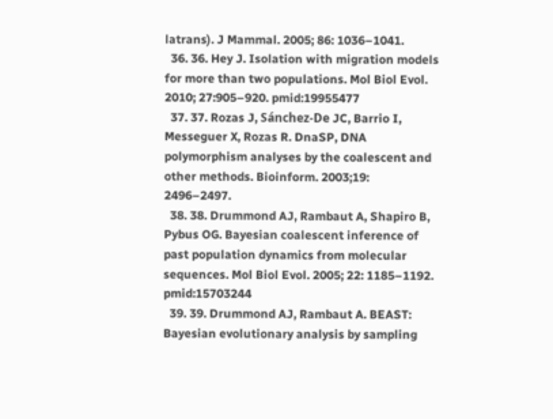latrans). J Mammal. 2005; 86: 1036–1041.
  36. 36. Hey J. Isolation with migration models for more than two populations. Mol Biol Evol. 2010; 27:905–920. pmid:19955477
  37. 37. Rozas J, Sánchez-De JC, Barrio I, Messeguer X, Rozas R. DnaSP, DNA polymorphism analyses by the coalescent and other methods. Bioinform. 2003;19: 2496–2497.
  38. 38. Drummond AJ, Rambaut A, Shapiro B, Pybus OG. Bayesian coalescent inference of past population dynamics from molecular sequences. Mol Biol Evol. 2005; 22: 1185–1192. pmid:15703244
  39. 39. Drummond AJ, Rambaut A. BEAST: Bayesian evolutionary analysis by sampling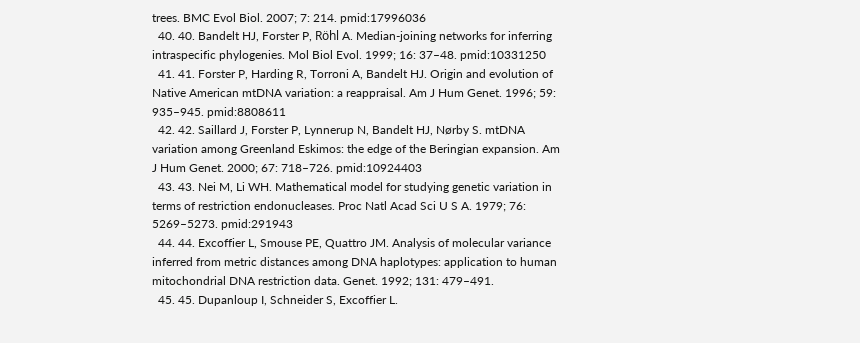trees. BMC Evol Biol. 2007; 7: 214. pmid:17996036
  40. 40. Bandelt HJ, Forster P, Röhl A. Median-joining networks for inferring intraspecific phylogenies. Mol Biol Evol. 1999; 16: 37–48. pmid:10331250
  41. 41. Forster P, Harding R, Torroni A, Bandelt HJ. Origin and evolution of Native American mtDNA variation: a reappraisal. Am J Hum Genet. 1996; 59: 935–945. pmid:8808611
  42. 42. Saillard J, Forster P, Lynnerup N, Bandelt HJ, Nørby S. mtDNA variation among Greenland Eskimos: the edge of the Beringian expansion. Am J Hum Genet. 2000; 67: 718–726. pmid:10924403
  43. 43. Nei M, Li WH. Mathematical model for studying genetic variation in terms of restriction endonucleases. Proc Natl Acad Sci U S A. 1979; 76: 5269–5273. pmid:291943
  44. 44. Excoffier L, Smouse PE, Quattro JM. Analysis of molecular variance inferred from metric distances among DNA haplotypes: application to human mitochondrial DNA restriction data. Genet. 1992; 131: 479–491.
  45. 45. Dupanloup I, Schneider S, Excoffier L.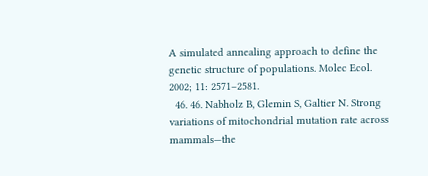A simulated annealing approach to define the genetic structure of populations. Molec Ecol. 2002; 11: 2571–2581.
  46. 46. Nabholz B, Glemin S, Galtier N. Strong variations of mitochondrial mutation rate across mammals—the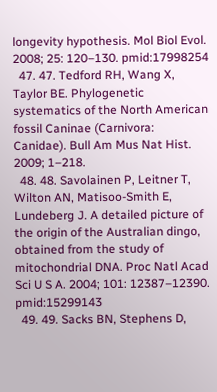longevity hypothesis. Mol Biol Evol. 2008; 25: 120–130. pmid:17998254
  47. 47. Tedford RH, Wang X, Taylor BE. Phylogenetic systematics of the North American fossil Caninae (Carnivora: Canidae). Bull Am Mus Nat Hist. 2009; 1–218.
  48. 48. Savolainen P, Leitner T, Wilton AN, Matisoo-Smith E, Lundeberg J. A detailed picture of the origin of the Australian dingo, obtained from the study of mitochondrial DNA. Proc Natl Acad Sci U S A. 2004; 101: 12387–12390. pmid:15299143
  49. 49. Sacks BN, Stephens D,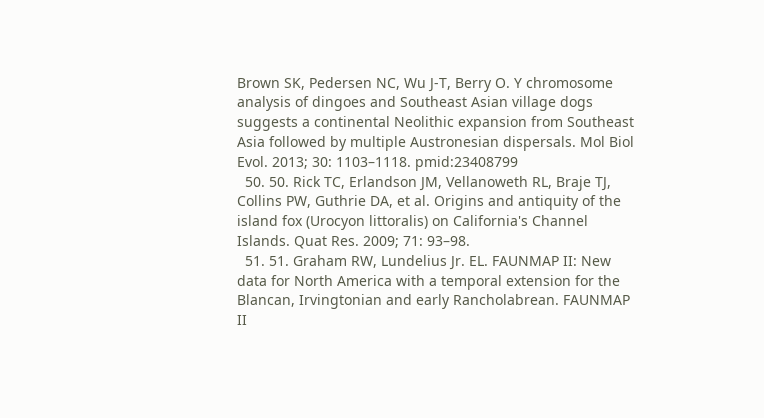Brown SK, Pedersen NC, Wu J-T, Berry O. Y chromosome analysis of dingoes and Southeast Asian village dogs suggests a continental Neolithic expansion from Southeast Asia followed by multiple Austronesian dispersals. Mol Biol Evol. 2013; 30: 1103–1118. pmid:23408799
  50. 50. Rick TC, Erlandson JM, Vellanoweth RL, Braje TJ, Collins PW, Guthrie DA, et al. Origins and antiquity of the island fox (Urocyon littoralis) on California's Channel Islands. Quat Res. 2009; 71: 93–98.
  51. 51. Graham RW, Lundelius Jr. EL. FAUNMAP II: New data for North America with a temporal extension for the Blancan, Irvingtonian and early Rancholabrean. FAUNMAP II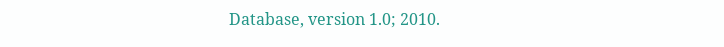Database, version 1.0; 2010.